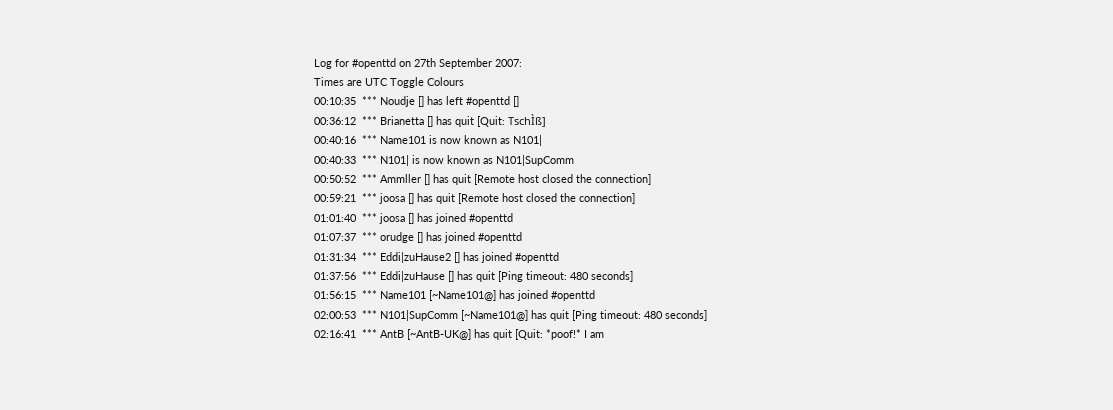Log for #openttd on 27th September 2007:
Times are UTC Toggle Colours
00:10:35  *** Noudje [] has left #openttd []
00:36:12  *** Brianetta [] has quit [Quit: TschÌß]
00:40:16  *** Name101 is now known as N101|
00:40:33  *** N101| is now known as N101|SupComm
00:50:52  *** Ammller [] has quit [Remote host closed the connection]
00:59:21  *** joosa [] has quit [Remote host closed the connection]
01:01:40  *** joosa [] has joined #openttd
01:07:37  *** orudge [] has joined #openttd
01:31:34  *** Eddi|zuHause2 [] has joined #openttd
01:37:56  *** Eddi|zuHause [] has quit [Ping timeout: 480 seconds]
01:56:15  *** Name101 [~Name101@] has joined #openttd
02:00:53  *** N101|SupComm [~Name101@] has quit [Ping timeout: 480 seconds]
02:16:41  *** AntB [~AntB-UK@] has quit [Quit: *poof!* I am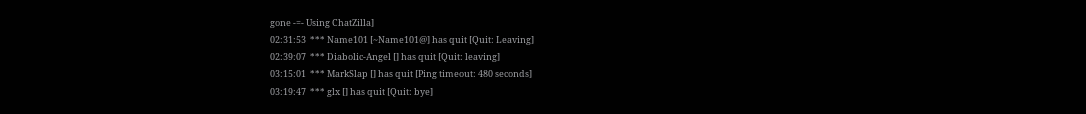gone -=- Using ChatZilla]
02:31:53  *** Name101 [~Name101@] has quit [Quit: Leaving]
02:39:07  *** Diabolic-Angel [] has quit [Quit: leaving]
03:15:01  *** MarkSlap [] has quit [Ping timeout: 480 seconds]
03:19:47  *** glx [] has quit [Quit: bye]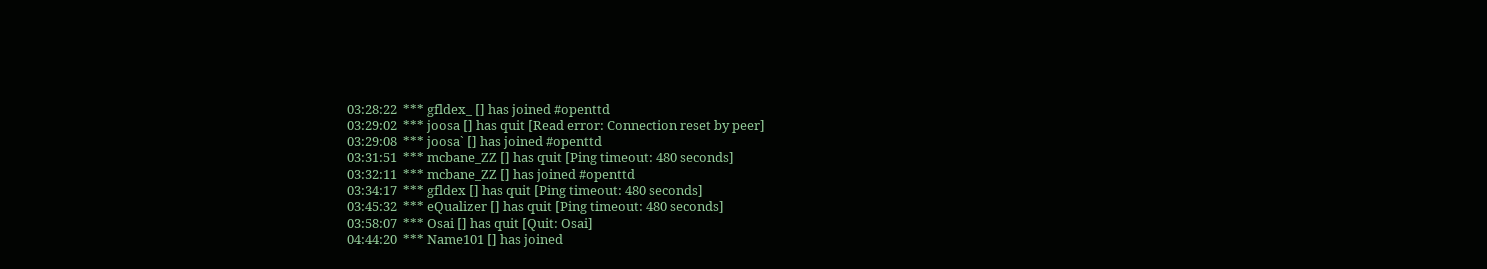03:28:22  *** gfldex_ [] has joined #openttd
03:29:02  *** joosa [] has quit [Read error: Connection reset by peer]
03:29:08  *** joosa` [] has joined #openttd
03:31:51  *** mcbane_ZZ [] has quit [Ping timeout: 480 seconds]
03:32:11  *** mcbane_ZZ [] has joined #openttd
03:34:17  *** gfldex [] has quit [Ping timeout: 480 seconds]
03:45:32  *** eQualizer [] has quit [Ping timeout: 480 seconds]
03:58:07  *** Osai [] has quit [Quit: Osai]
04:44:20  *** Name101 [] has joined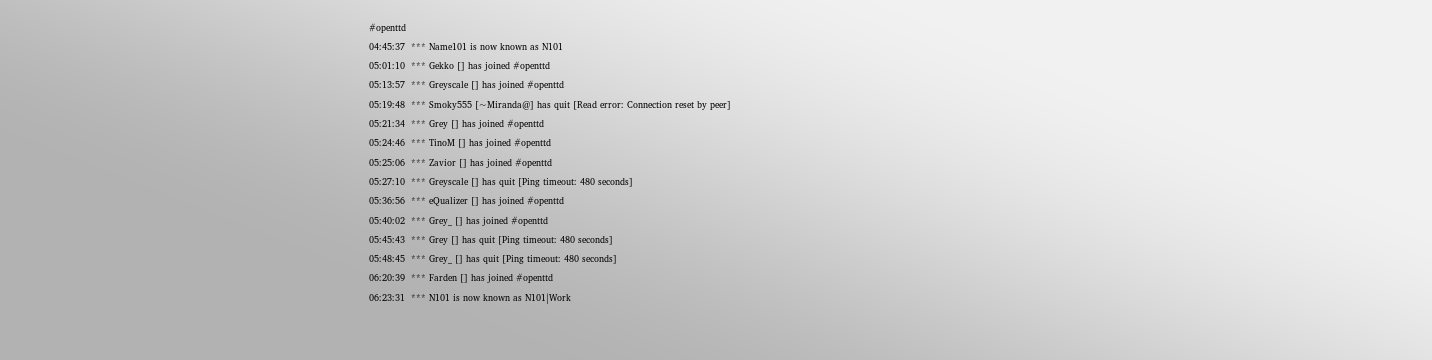#openttd
04:45:37  *** Name101 is now known as N101
05:01:10  *** Gekko [] has joined #openttd
05:13:57  *** Greyscale [] has joined #openttd
05:19:48  *** Smoky555 [~Miranda@] has quit [Read error: Connection reset by peer]
05:21:34  *** Grey [] has joined #openttd
05:24:46  *** TinoM [] has joined #openttd
05:25:06  *** Zavior [] has joined #openttd
05:27:10  *** Greyscale [] has quit [Ping timeout: 480 seconds]
05:36:56  *** eQualizer [] has joined #openttd
05:40:02  *** Grey_ [] has joined #openttd
05:45:43  *** Grey [] has quit [Ping timeout: 480 seconds]
05:48:45  *** Grey_ [] has quit [Ping timeout: 480 seconds]
06:20:39  *** Farden [] has joined #openttd
06:23:31  *** N101 is now known as N101|Work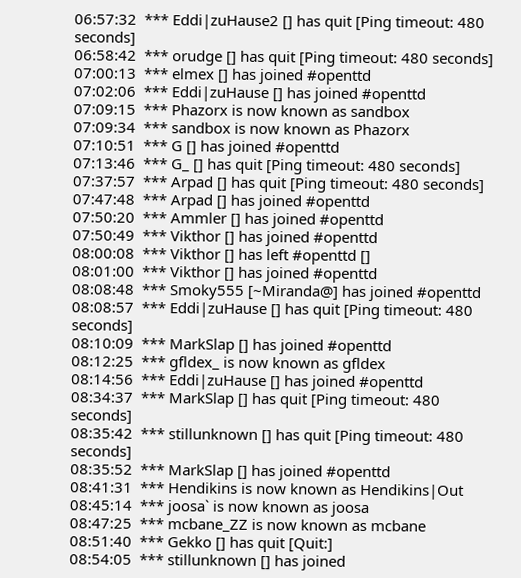06:57:32  *** Eddi|zuHause2 [] has quit [Ping timeout: 480 seconds]
06:58:42  *** orudge [] has quit [Ping timeout: 480 seconds]
07:00:13  *** elmex [] has joined #openttd
07:02:06  *** Eddi|zuHause [] has joined #openttd
07:09:15  *** Phazorx is now known as sandbox
07:09:34  *** sandbox is now known as Phazorx
07:10:51  *** G [] has joined #openttd
07:13:46  *** G_ [] has quit [Ping timeout: 480 seconds]
07:37:57  *** Arpad [] has quit [Ping timeout: 480 seconds]
07:47:48  *** Arpad [] has joined #openttd
07:50:20  *** Ammler [] has joined #openttd
07:50:49  *** Vikthor [] has joined #openttd
08:00:08  *** Vikthor [] has left #openttd []
08:01:00  *** Vikthor [] has joined #openttd
08:08:48  *** Smoky555 [~Miranda@] has joined #openttd
08:08:57  *** Eddi|zuHause [] has quit [Ping timeout: 480 seconds]
08:10:09  *** MarkSlap [] has joined #openttd
08:12:25  *** gfldex_ is now known as gfldex
08:14:56  *** Eddi|zuHause [] has joined #openttd
08:34:37  *** MarkSlap [] has quit [Ping timeout: 480 seconds]
08:35:42  *** stillunknown [] has quit [Ping timeout: 480 seconds]
08:35:52  *** MarkSlap [] has joined #openttd
08:41:31  *** Hendikins is now known as Hendikins|Out
08:45:14  *** joosa` is now known as joosa
08:47:25  *** mcbane_ZZ is now known as mcbane
08:51:40  *** Gekko [] has quit [Quit:]
08:54:05  *** stillunknown [] has joined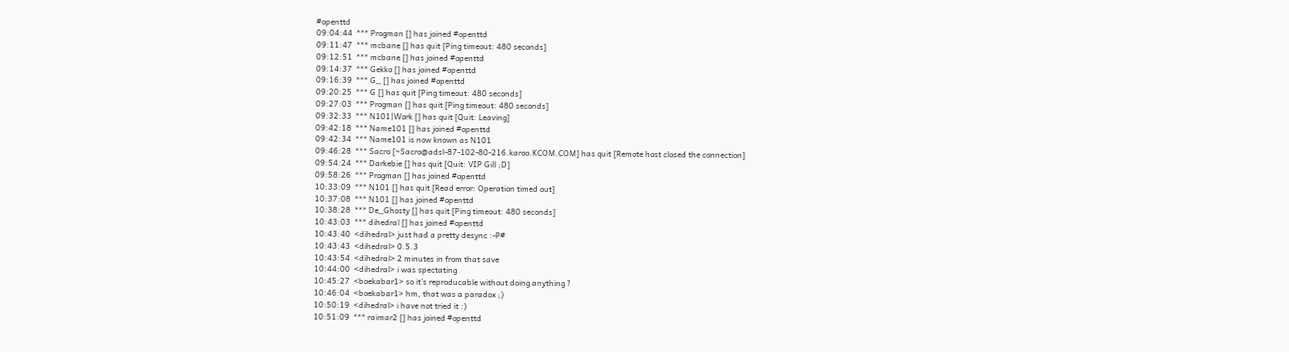#openttd
09:04:44  *** Progman [] has joined #openttd
09:11:47  *** mcbane [] has quit [Ping timeout: 480 seconds]
09:12:51  *** mcbane [] has joined #openttd
09:14:37  *** Gekko [] has joined #openttd
09:16:39  *** G_ [] has joined #openttd
09:20:25  *** G [] has quit [Ping timeout: 480 seconds]
09:27:03  *** Progman [] has quit [Ping timeout: 480 seconds]
09:32:33  *** N101|Work [] has quit [Quit: Leaving]
09:42:18  *** Name101 [] has joined #openttd
09:42:34  *** Name101 is now known as N101
09:46:28  *** Sacro [~Sacro@adsl-87-102-80-216.karoo.KCOM.COM] has quit [Remote host closed the connection]
09:54:24  *** Darkebie [] has quit [Quit: VIP Gill ;D]
09:58:26  *** Progman [] has joined #openttd
10:33:09  *** N101 [] has quit [Read error: Operation timed out]
10:37:08  *** N101 [] has joined #openttd
10:38:28  *** De_Ghosty [] has quit [Ping timeout: 480 seconds]
10:43:03  *** dihedral [] has joined #openttd
10:43:40  <dihedral> just had a pretty desync :-P#
10:43:43  <dihedral> 0.5.3
10:43:54  <dihedral> 2 minutes in from that save
10:44:00  <dihedral> i was spectating
10:45:27  <boekabar1> so it's reproducable without doing anything ?
10:46:04  <boekabar1> hm, that was a paradox ;)
10:50:19  <dihedral> i have not tried it :)
10:51:09  *** raimar2 [] has joined #openttd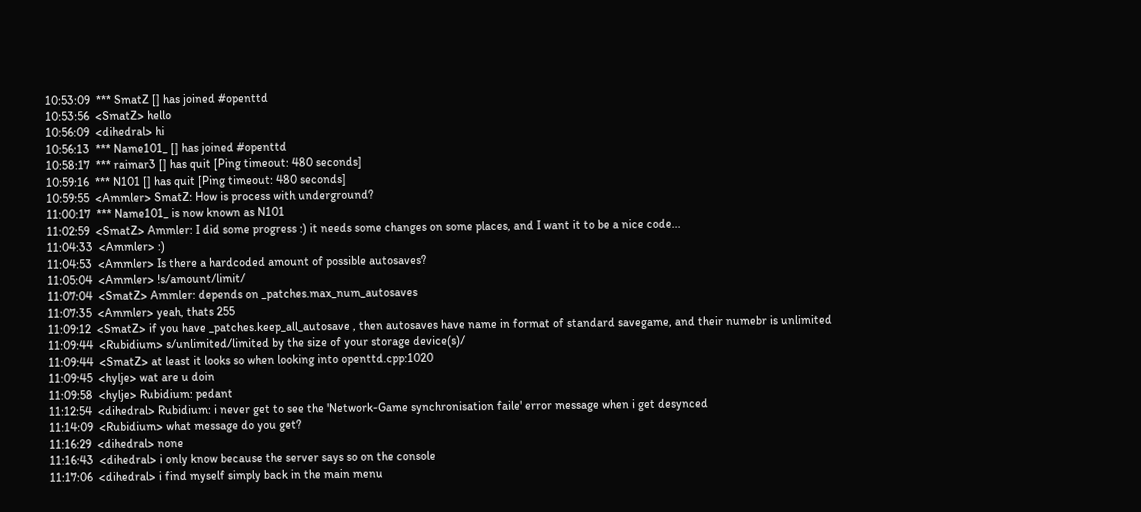10:53:09  *** SmatZ [] has joined #openttd
10:53:56  <SmatZ> hello
10:56:09  <dihedral> hi
10:56:13  *** Name101_ [] has joined #openttd
10:58:17  *** raimar3 [] has quit [Ping timeout: 480 seconds]
10:59:16  *** N101 [] has quit [Ping timeout: 480 seconds]
10:59:55  <Ammler> SmatZ: How is process with underground?
11:00:17  *** Name101_ is now known as N101
11:02:59  <SmatZ> Ammler: I did some progress :) it needs some changes on some places, and I want it to be a nice code...
11:04:33  <Ammler> :)
11:04:53  <Ammler> Is there a hardcoded amount of possible autosaves?
11:05:04  <Ammler> !s/amount/limit/
11:07:04  <SmatZ> Ammler: depends on _patches.max_num_autosaves
11:07:35  <Ammler> yeah, thats 255
11:09:12  <SmatZ> if you have _patches.keep_all_autosave , then autosaves have name in format of standard savegame, and their numebr is unlimited
11:09:44  <Rubidium> s/unlimited/limited by the size of your storage device(s)/
11:09:44  <SmatZ> at least it looks so when looking into openttd.cpp:1020
11:09:45  <hylje> wat are u doin
11:09:58  <hylje> Rubidium: pedant
11:12:54  <dihedral> Rubidium: i never get to see the 'Network-Game synchronisation faile' error message when i get desynced
11:14:09  <Rubidium> what message do you get?
11:16:29  <dihedral> none
11:16:43  <dihedral> i only know because the server says so on the console
11:17:06  <dihedral> i find myself simply back in the main menu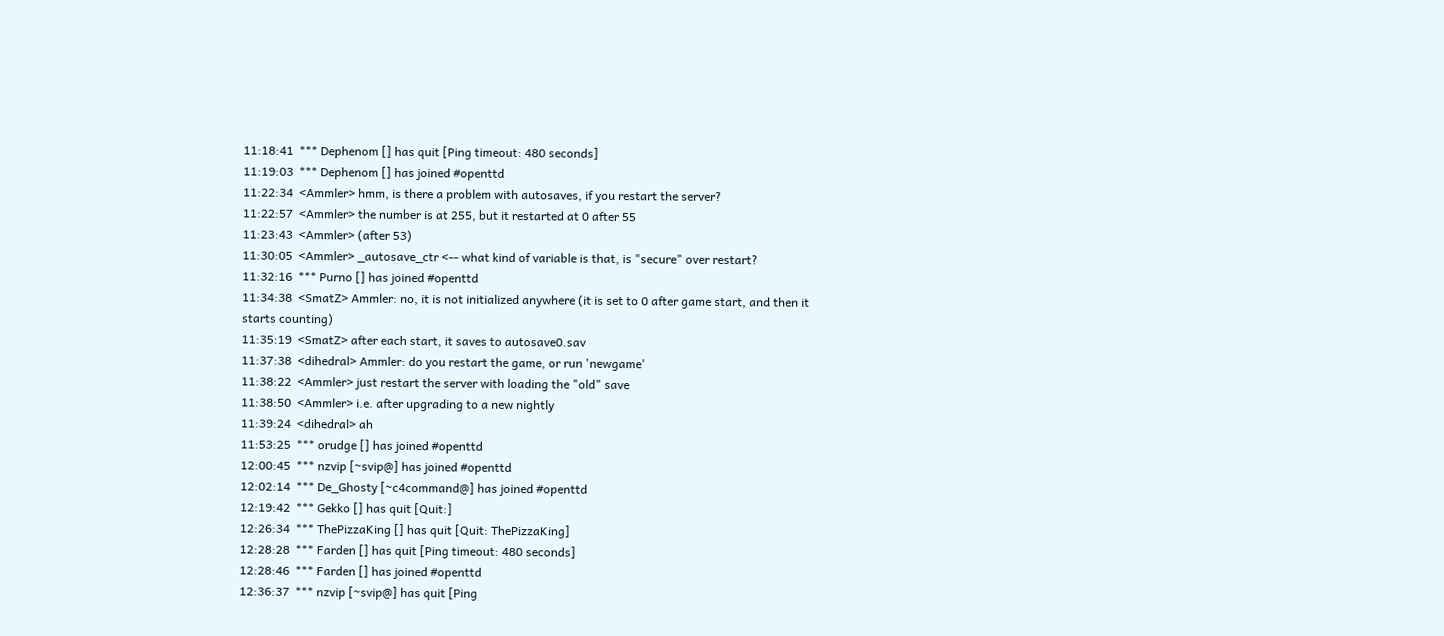11:18:41  *** Dephenom [] has quit [Ping timeout: 480 seconds]
11:19:03  *** Dephenom [] has joined #openttd
11:22:34  <Ammler> hmm, is there a problem with autosaves, if you restart the server?
11:22:57  <Ammler> the number is at 255, but it restarted at 0 after 55
11:23:43  <Ammler> (after 53)
11:30:05  <Ammler> _autosave_ctr <-- what kind of variable is that, is "secure" over restart?
11:32:16  *** Purno [] has joined #openttd
11:34:38  <SmatZ> Ammler: no, it is not initialized anywhere (it is set to 0 after game start, and then it starts counting)
11:35:19  <SmatZ> after each start, it saves to autosave0.sav
11:37:38  <dihedral> Ammler: do you restart the game, or run 'newgame'
11:38:22  <Ammler> just restart the server with loading the "old" save
11:38:50  <Ammler> i.e. after upgrading to a new nightly
11:39:24  <dihedral> ah
11:53:25  *** orudge [] has joined #openttd
12:00:45  *** nzvip [~svip@] has joined #openttd
12:02:14  *** De_Ghosty [~c4command@] has joined #openttd
12:19:42  *** Gekko [] has quit [Quit:]
12:26:34  *** ThePizzaKing [] has quit [Quit: ThePizzaKing]
12:28:28  *** Farden [] has quit [Ping timeout: 480 seconds]
12:28:46  *** Farden [] has joined #openttd
12:36:37  *** nzvip [~svip@] has quit [Ping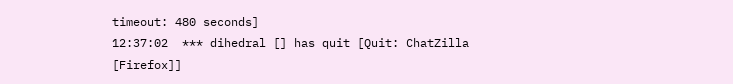timeout: 480 seconds]
12:37:02  *** dihedral [] has quit [Quit: ChatZilla [Firefox]]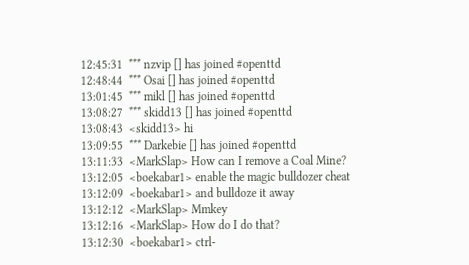12:45:31  *** nzvip [] has joined #openttd
12:48:44  *** Osai [] has joined #openttd
13:01:45  *** mikl [] has joined #openttd
13:08:27  *** skidd13 [] has joined #openttd
13:08:43  <skidd13> hi
13:09:55  *** Darkebie [] has joined #openttd
13:11:33  <MarkSlap> How can I remove a Coal Mine?
13:12:05  <boekabar1> enable the magic bulldozer cheat
13:12:09  <boekabar1> and bulldoze it away
13:12:12  <MarkSlap> Mmkey
13:12:16  <MarkSlap> How do I do that?
13:12:30  <boekabar1> ctrl-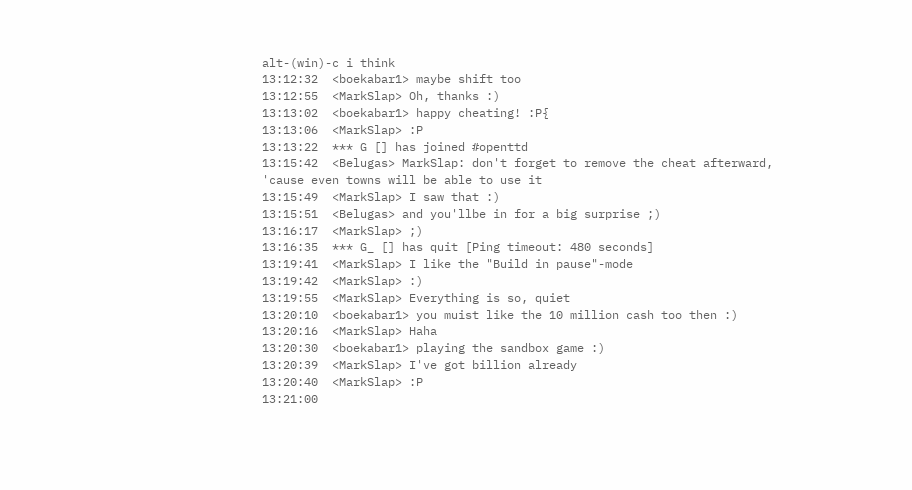alt-(win)-c i think
13:12:32  <boekabar1> maybe shift too
13:12:55  <MarkSlap> Oh, thanks :)
13:13:02  <boekabar1> happy cheating! :P{
13:13:06  <MarkSlap> :P
13:13:22  *** G [] has joined #openttd
13:15:42  <Belugas> MarkSlap: don't forget to remove the cheat afterward, 'cause even towns will be able to use it
13:15:49  <MarkSlap> I saw that :)
13:15:51  <Belugas> and you'llbe in for a big surprise ;)
13:16:17  <MarkSlap> ;)
13:16:35  *** G_ [] has quit [Ping timeout: 480 seconds]
13:19:41  <MarkSlap> I like the "Build in pause"-mode
13:19:42  <MarkSlap> :)
13:19:55  <MarkSlap> Everything is so, quiet
13:20:10  <boekabar1> you muist like the 10 million cash too then :)
13:20:16  <MarkSlap> Haha
13:20:30  <boekabar1> playing the sandbox game :)
13:20:39  <MarkSlap> I've got billion already
13:20:40  <MarkSlap> :P
13:21:00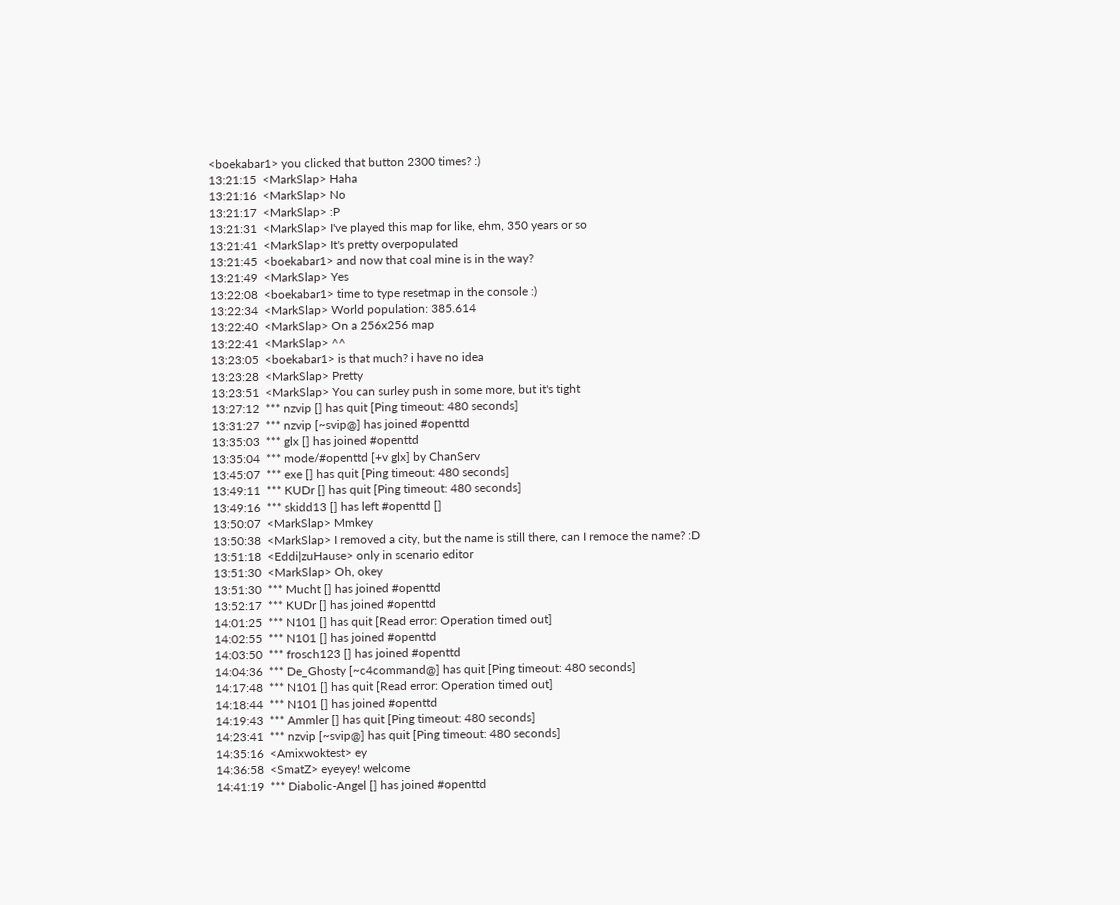<boekabar1> you clicked that button 2300 times? :)
13:21:15  <MarkSlap> Haha
13:21:16  <MarkSlap> No
13:21:17  <MarkSlap> :P
13:21:31  <MarkSlap> I've played this map for like, ehm, 350 years or so
13:21:41  <MarkSlap> It's pretty overpopulated
13:21:45  <boekabar1> and now that coal mine is in the way?
13:21:49  <MarkSlap> Yes
13:22:08  <boekabar1> time to type resetmap in the console :)
13:22:34  <MarkSlap> World population: 385.614
13:22:40  <MarkSlap> On a 256x256 map
13:22:41  <MarkSlap> ^^
13:23:05  <boekabar1> is that much? i have no idea
13:23:28  <MarkSlap> Pretty
13:23:51  <MarkSlap> You can surley push in some more, but it's tight
13:27:12  *** nzvip [] has quit [Ping timeout: 480 seconds]
13:31:27  *** nzvip [~svip@] has joined #openttd
13:35:03  *** glx [] has joined #openttd
13:35:04  *** mode/#openttd [+v glx] by ChanServ
13:45:07  *** exe [] has quit [Ping timeout: 480 seconds]
13:49:11  *** KUDr [] has quit [Ping timeout: 480 seconds]
13:49:16  *** skidd13 [] has left #openttd []
13:50:07  <MarkSlap> Mmkey
13:50:38  <MarkSlap> I removed a city, but the name is still there, can I remoce the name? :D
13:51:18  <Eddi|zuHause> only in scenario editor
13:51:30  <MarkSlap> Oh, okey
13:51:30  *** Mucht [] has joined #openttd
13:52:17  *** KUDr [] has joined #openttd
14:01:25  *** N101 [] has quit [Read error: Operation timed out]
14:02:55  *** N101 [] has joined #openttd
14:03:50  *** frosch123 [] has joined #openttd
14:04:36  *** De_Ghosty [~c4command@] has quit [Ping timeout: 480 seconds]
14:17:48  *** N101 [] has quit [Read error: Operation timed out]
14:18:44  *** N101 [] has joined #openttd
14:19:43  *** Ammler [] has quit [Ping timeout: 480 seconds]
14:23:41  *** nzvip [~svip@] has quit [Ping timeout: 480 seconds]
14:35:16  <Amixwoktest> ey
14:36:58  <SmatZ> eyeyey! welcome
14:41:19  *** Diabolic-Angel [] has joined #openttd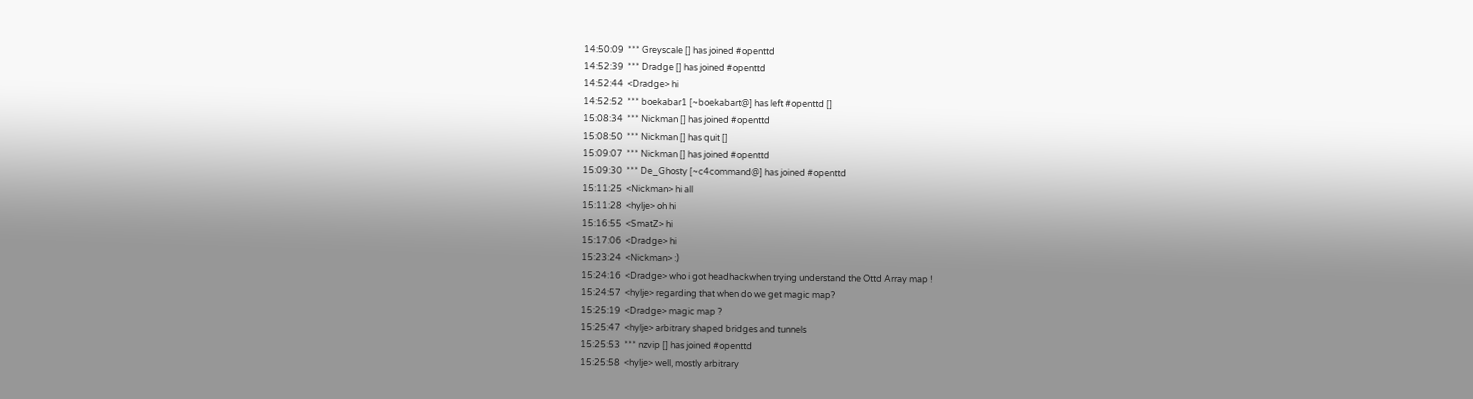14:50:09  *** Greyscale [] has joined #openttd
14:52:39  *** Dradge [] has joined #openttd
14:52:44  <Dradge> hi
14:52:52  *** boekabar1 [~boekabart@] has left #openttd []
15:08:34  *** Nickman [] has joined #openttd
15:08:50  *** Nickman [] has quit []
15:09:07  *** Nickman [] has joined #openttd
15:09:30  *** De_Ghosty [~c4command@] has joined #openttd
15:11:25  <Nickman> hi all
15:11:28  <hylje> oh hi
15:16:55  <SmatZ> hi
15:17:06  <Dradge> hi
15:23:24  <Nickman> :)
15:24:16  <Dradge> who i got headhackwhen trying understand the Ottd Array map !
15:24:57  <hylje> regarding that when do we get magic map?
15:25:19  <Dradge> magic map ?
15:25:47  <hylje> arbitrary shaped bridges and tunnels
15:25:53  *** nzvip [] has joined #openttd
15:25:58  <hylje> well, mostly arbitrary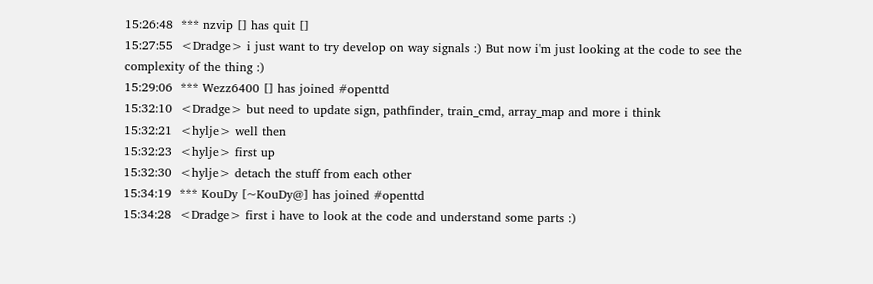15:26:48  *** nzvip [] has quit []
15:27:55  <Dradge> i just want to try develop on way signals :) But now i'm just looking at the code to see the complexity of the thing :)
15:29:06  *** Wezz6400 [] has joined #openttd
15:32:10  <Dradge> but need to update sign, pathfinder, train_cmd, array_map and more i think
15:32:21  <hylje> well then
15:32:23  <hylje> first up
15:32:30  <hylje> detach the stuff from each other
15:34:19  *** KouDy [~KouDy@] has joined #openttd
15:34:28  <Dradge> first i have to look at the code and understand some parts :)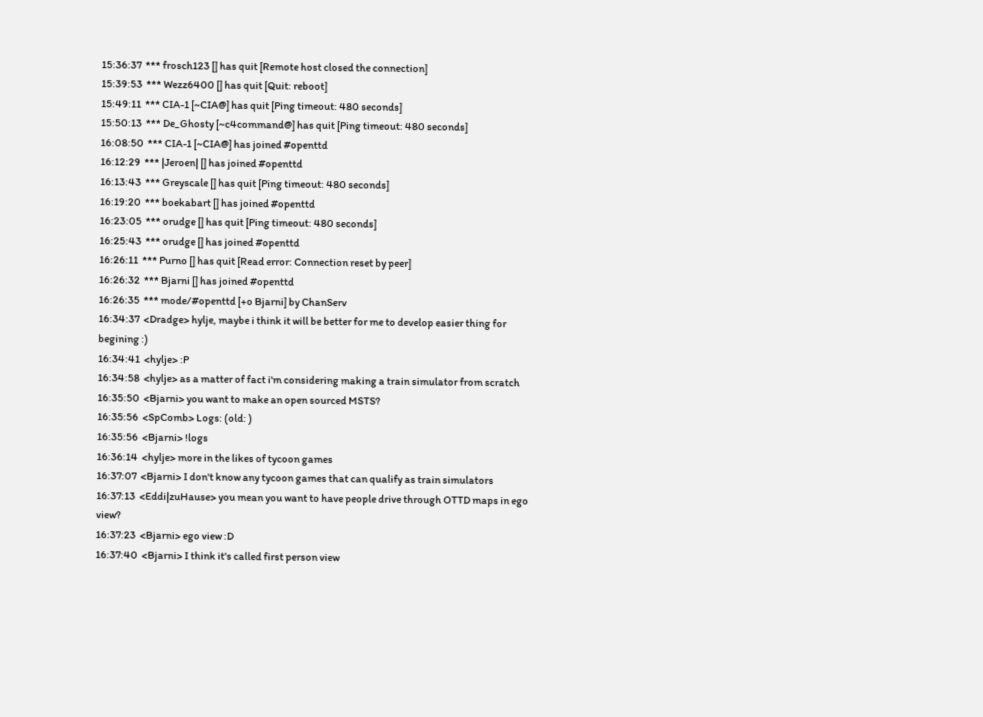15:36:37  *** frosch123 [] has quit [Remote host closed the connection]
15:39:53  *** Wezz6400 [] has quit [Quit: reboot]
15:49:11  *** CIA-1 [~CIA@] has quit [Ping timeout: 480 seconds]
15:50:13  *** De_Ghosty [~c4command@] has quit [Ping timeout: 480 seconds]
16:08:50  *** CIA-1 [~CIA@] has joined #openttd
16:12:29  *** |Jeroen| [] has joined #openttd
16:13:43  *** Greyscale [] has quit [Ping timeout: 480 seconds]
16:19:20  *** boekabart [] has joined #openttd
16:23:05  *** orudge [] has quit [Ping timeout: 480 seconds]
16:25:43  *** orudge [] has joined #openttd
16:26:11  *** Purno [] has quit [Read error: Connection reset by peer]
16:26:32  *** Bjarni [] has joined #openttd
16:26:35  *** mode/#openttd [+o Bjarni] by ChanServ
16:34:37  <Dradge> hylje, maybe i think it will be better for me to develop easier thing for begining :)
16:34:41  <hylje> :P
16:34:58  <hylje> as a matter of fact i'm considering making a train simulator from scratch
16:35:50  <Bjarni> you want to make an open sourced MSTS?
16:35:56  <SpComb> Logs: (old: )
16:35:56  <Bjarni> !logs
16:36:14  <hylje> more in the likes of tycoon games
16:37:07  <Bjarni> I don't know any tycoon games that can qualify as train simulators
16:37:13  <Eddi|zuHause> you mean you want to have people drive through OTTD maps in ego view?
16:37:23  <Bjarni> ego view :D
16:37:40  <Bjarni> I think it's called first person view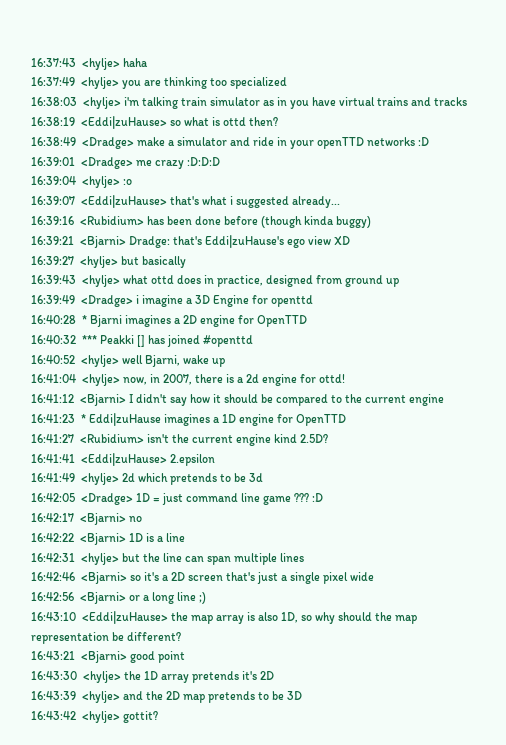16:37:43  <hylje> haha
16:37:49  <hylje> you are thinking too specialized
16:38:03  <hylje> i'm talking train simulator as in you have virtual trains and tracks
16:38:19  <Eddi|zuHause> so what is ottd then?
16:38:49  <Dradge> make a simulator and ride in your openTTD networks :D
16:39:01  <Dradge> me crazy :D:D:D
16:39:04  <hylje> :o
16:39:07  <Eddi|zuHause> that's what i suggested already...
16:39:16  <Rubidium> has been done before (though kinda buggy)
16:39:21  <Bjarni> Dradge: that's Eddi|zuHause's ego view XD
16:39:27  <hylje> but basically
16:39:43  <hylje> what ottd does in practice, designed from ground up
16:39:49  <Dradge> i imagine a 3D Engine for openttd
16:40:28  * Bjarni imagines a 2D engine for OpenTTD
16:40:32  *** Peakki [] has joined #openttd
16:40:52  <hylje> well Bjarni, wake up
16:41:04  <hylje> now, in 2007, there is a 2d engine for ottd!
16:41:12  <Bjarni> I didn't say how it should be compared to the current engine
16:41:23  * Eddi|zuHause imagines a 1D engine for OpenTTD
16:41:27  <Rubidium> isn't the current engine kind 2.5D?
16:41:41  <Eddi|zuHause> 2.epsilon
16:41:49  <hylje> 2d which pretends to be 3d
16:42:05  <Dradge> 1D = just command line game ??? :D
16:42:17  <Bjarni> no
16:42:22  <Bjarni> 1D is a line
16:42:31  <hylje> but the line can span multiple lines
16:42:46  <Bjarni> so it's a 2D screen that's just a single pixel wide
16:42:56  <Bjarni> or a long line ;)
16:43:10  <Eddi|zuHause> the map array is also 1D, so why should the map representation be different?
16:43:21  <Bjarni> good point
16:43:30  <hylje> the 1D array pretends it's 2D
16:43:39  <hylje> and the 2D map pretends to be 3D
16:43:42  <hylje> gottit?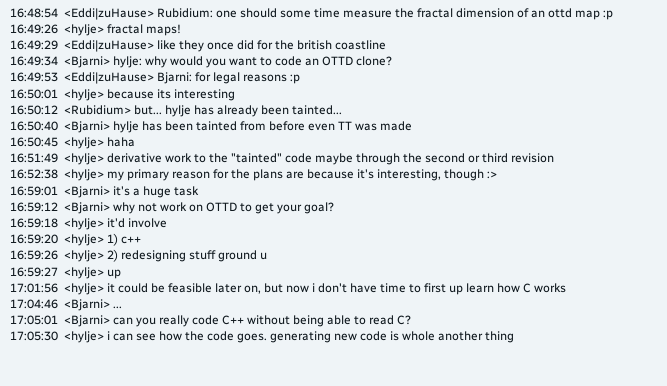16:48:54  <Eddi|zuHause> Rubidium: one should some time measure the fractal dimension of an ottd map :p
16:49:26  <hylje> fractal maps!
16:49:29  <Eddi|zuHause> like they once did for the british coastline
16:49:34  <Bjarni> hylje: why would you want to code an OTTD clone?
16:49:53  <Eddi|zuHause> Bjarni: for legal reasons :p
16:50:01  <hylje> because its interesting
16:50:12  <Rubidium> but... hylje has already been tainted...
16:50:40  <Bjarni> hylje has been tainted from before even TT was made
16:50:45  <hylje> haha
16:51:49  <hylje> derivative work to the "tainted" code maybe through the second or third revision
16:52:38  <hylje> my primary reason for the plans are because it's interesting, though :>
16:59:01  <Bjarni> it's a huge task
16:59:12  <Bjarni> why not work on OTTD to get your goal?
16:59:18  <hylje> it'd involve
16:59:20  <hylje> 1) c++
16:59:26  <hylje> 2) redesigning stuff ground u
16:59:27  <hylje> up
17:01:56  <hylje> it could be feasible later on, but now i don't have time to first up learn how C works
17:04:46  <Bjarni> ...
17:05:01  <Bjarni> can you really code C++ without being able to read C?
17:05:30  <hylje> i can see how the code goes. generating new code is whole another thing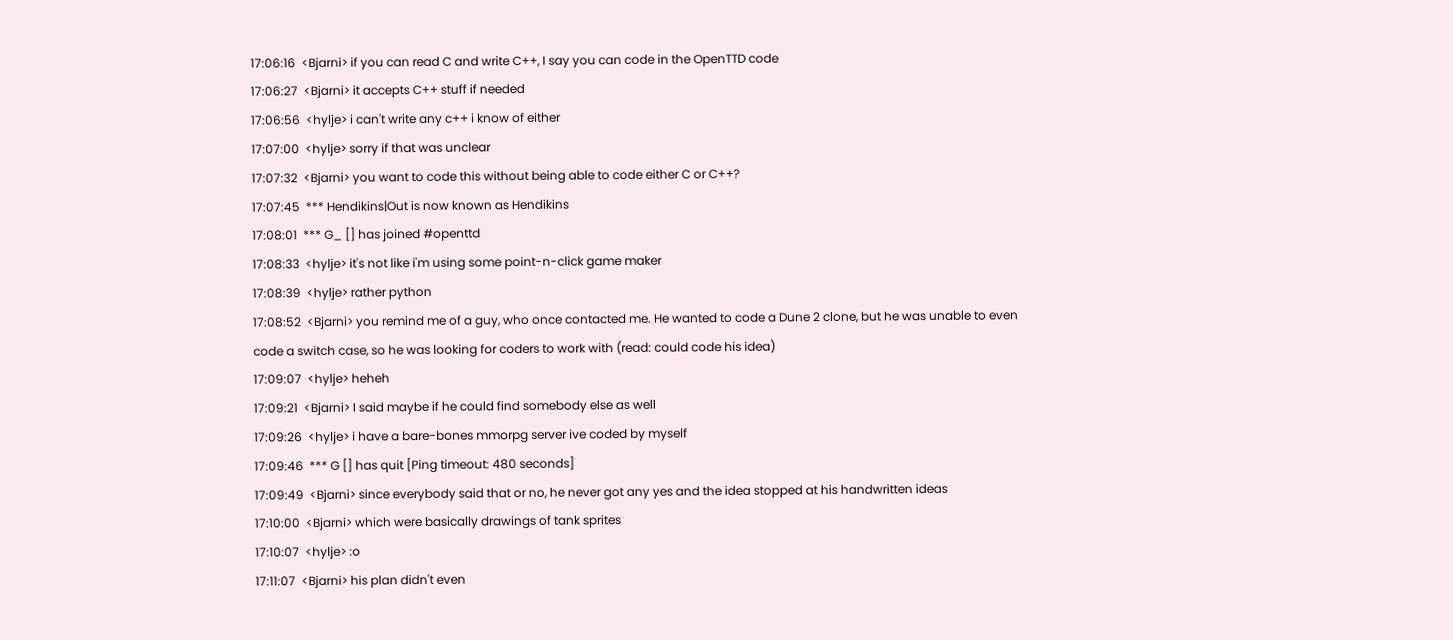17:06:16  <Bjarni> if you can read C and write C++, I say you can code in the OpenTTD code
17:06:27  <Bjarni> it accepts C++ stuff if needed
17:06:56  <hylje> i can't write any c++ i know of either
17:07:00  <hylje> sorry if that was unclear
17:07:32  <Bjarni> you want to code this without being able to code either C or C++?
17:07:45  *** Hendikins|Out is now known as Hendikins
17:08:01  *** G_ [] has joined #openttd
17:08:33  <hylje> it's not like i'm using some point-n-click game maker
17:08:39  <hylje> rather python
17:08:52  <Bjarni> you remind me of a guy, who once contacted me. He wanted to code a Dune 2 clone, but he was unable to even code a switch case, so he was looking for coders to work with (read: could code his idea)
17:09:07  <hylje> heheh
17:09:21  <Bjarni> I said maybe if he could find somebody else as well
17:09:26  <hylje> i have a bare-bones mmorpg server ive coded by myself
17:09:46  *** G [] has quit [Ping timeout: 480 seconds]
17:09:49  <Bjarni> since everybody said that or no, he never got any yes and the idea stopped at his handwritten ideas
17:10:00  <Bjarni> which were basically drawings of tank sprites
17:10:07  <hylje> :o
17:11:07  <Bjarni> his plan didn't even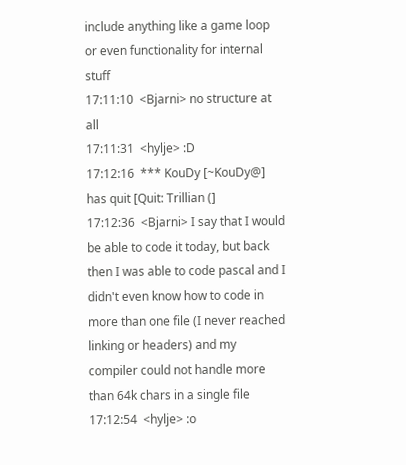include anything like a game loop or even functionality for internal stuff
17:11:10  <Bjarni> no structure at all
17:11:31  <hylje> :D
17:12:16  *** KouDy [~KouDy@] has quit [Quit: Trillian (]
17:12:36  <Bjarni> I say that I would be able to code it today, but back then I was able to code pascal and I didn't even know how to code in more than one file (I never reached linking or headers) and my compiler could not handle more than 64k chars in a single file
17:12:54  <hylje> :o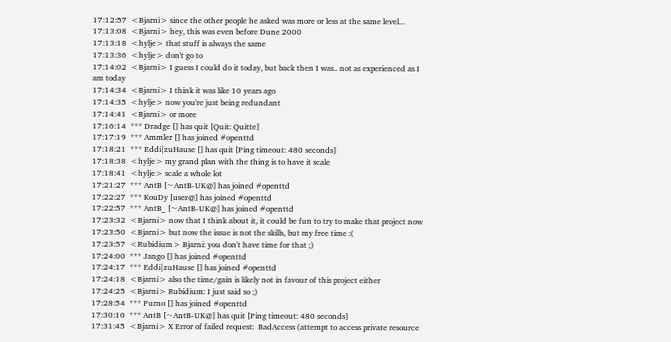17:12:57  <Bjarni> since the other people he asked was more or less at the same level...
17:13:08  <Bjarni> hey, this was even before Dune 2000
17:13:18  <hylje> that stuff is always the same
17:13:36  <hylje> don't go to
17:14:02  <Bjarni> I guess I could do it today, but back then I was.. not as experienced as I am today
17:14:34  <Bjarni> I think it was like 10 years ago
17:14:35  <hylje> now you're just being redundant
17:14:41  <Bjarni> or more
17:16:14  *** Dradge [] has quit [Quit: Quitte]
17:17:19  *** Ammler [] has joined #openttd
17:18:21  *** Eddi|zuHause [] has quit [Ping timeout: 480 seconds]
17:18:38  <hylje> my grand plan with the thing is to have it scale
17:18:41  <hylje> scale a whole lot
17:21:27  *** AntB [~AntB-UK@] has joined #openttd
17:22:27  *** KouDy [user@] has joined #openttd
17:22:57  *** AntB_ [~AntB-UK@] has joined #openttd
17:23:32  <Bjarni> now that I think about it, it could be fun to try to make that project now
17:23:50  <Bjarni> but now the issue is not the skills, but my free time :(
17:23:57  <Rubidium> Bjarni: you don't have time for that ;)
17:24:00  *** Jango [] has joined #openttd
17:24:17  *** Eddi|zuHause [] has joined #openttd
17:24:18  <Bjarni> also the time/gain is likely not in favour of this project either
17:24:25  <Bjarni> Rubidium: I just said so ;)
17:28:54  *** Purno [] has joined #openttd
17:30:10  *** AntB [~AntB-UK@] has quit [Ping timeout: 480 seconds]
17:31:45  <Bjarni> X Error of failed request:  BadAccess (attempt to access private resource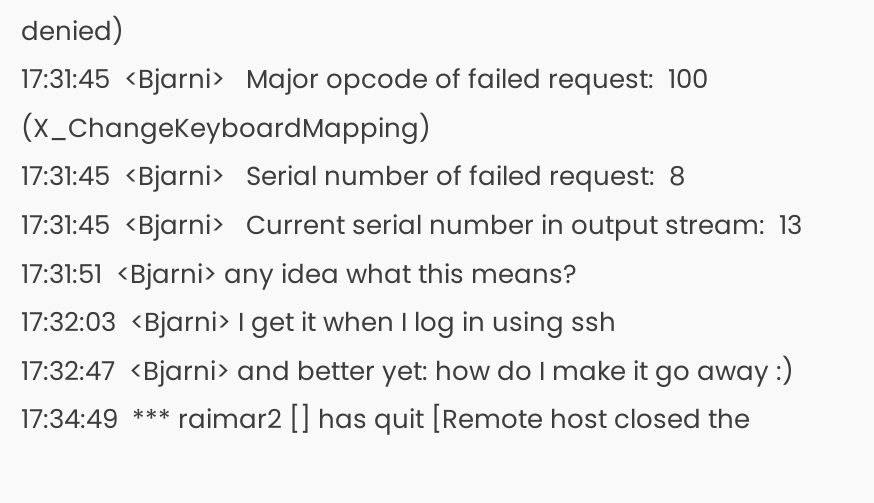denied)
17:31:45  <Bjarni>   Major opcode of failed request:  100 (X_ChangeKeyboardMapping)
17:31:45  <Bjarni>   Serial number of failed request:  8
17:31:45  <Bjarni>   Current serial number in output stream:  13
17:31:51  <Bjarni> any idea what this means?
17:32:03  <Bjarni> I get it when I log in using ssh
17:32:47  <Bjarni> and better yet: how do I make it go away :)
17:34:49  *** raimar2 [] has quit [Remote host closed the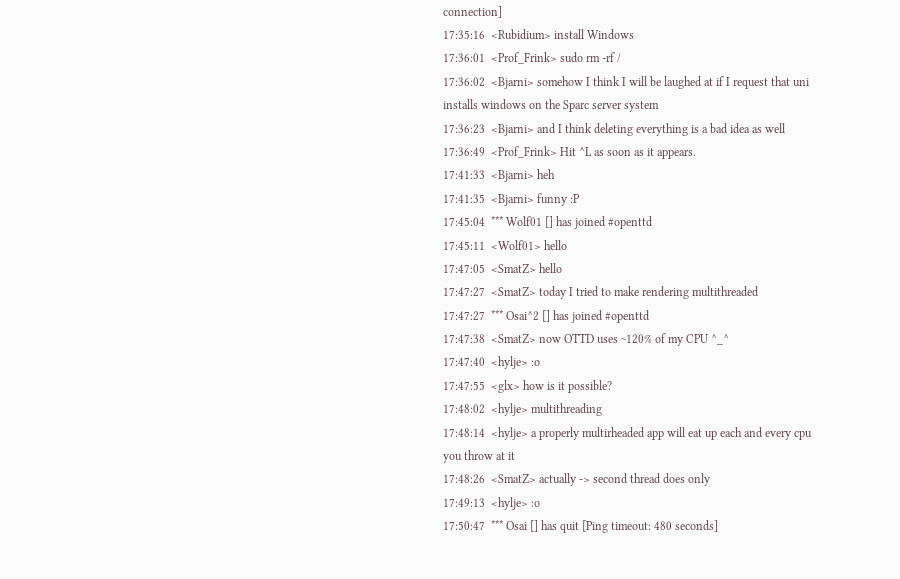connection]
17:35:16  <Rubidium> install Windows
17:36:01  <Prof_Frink> sudo rm -rf /
17:36:02  <Bjarni> somehow I think I will be laughed at if I request that uni installs windows on the Sparc server system
17:36:23  <Bjarni> and I think deleting everything is a bad idea as well
17:36:49  <Prof_Frink> Hit ^L as soon as it appears.
17:41:33  <Bjarni> heh
17:41:35  <Bjarni> funny :P
17:45:04  *** Wolf01 [] has joined #openttd
17:45:11  <Wolf01> hello
17:47:05  <SmatZ> hello
17:47:27  <SmatZ> today I tried to make rendering multithreaded
17:47:27  *** Osai^2 [] has joined #openttd
17:47:38  <SmatZ> now OTTD uses ~120% of my CPU ^_^
17:47:40  <hylje> :o
17:47:55  <glx> how is it possible?
17:48:02  <hylje> multithreading
17:48:14  <hylje> a properly multirheaded app will eat up each and every cpu you throw at it
17:48:26  <SmatZ> actually -> second thread does only
17:49:13  <hylje> :o
17:50:47  *** Osai [] has quit [Ping timeout: 480 seconds]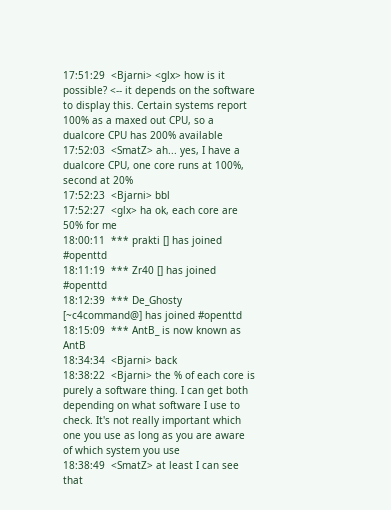17:51:29  <Bjarni> <glx> how is it possible? <-- it depends on the software to display this. Certain systems report 100% as a maxed out CPU, so a dualcore CPU has 200% available
17:52:03  <SmatZ> ah... yes, I have a dualcore CPU, one core runs at 100%, second at 20%
17:52:23  <Bjarni> bbl
17:52:27  <glx> ha ok, each core are 50% for me
18:00:11  *** prakti [] has joined #openttd
18:11:19  *** Zr40 [] has joined #openttd
18:12:39  *** De_Ghosty [~c4command@] has joined #openttd
18:15:09  *** AntB_ is now known as AntB
18:34:34  <Bjarni> back
18:38:22  <Bjarni> the % of each core is purely a software thing. I can get both depending on what software I use to check. It's not really important which one you use as long as you are aware of which system you use
18:38:49  <SmatZ> at least I can see that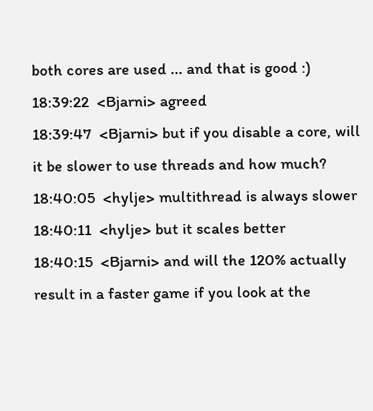both cores are used ... and that is good :)
18:39:22  <Bjarni> agreed
18:39:47  <Bjarni> but if you disable a core, will it be slower to use threads and how much?
18:40:05  <hylje> multithread is always slower
18:40:11  <hylje> but it scales better
18:40:15  <Bjarni> and will the 120% actually result in a faster game if you look at the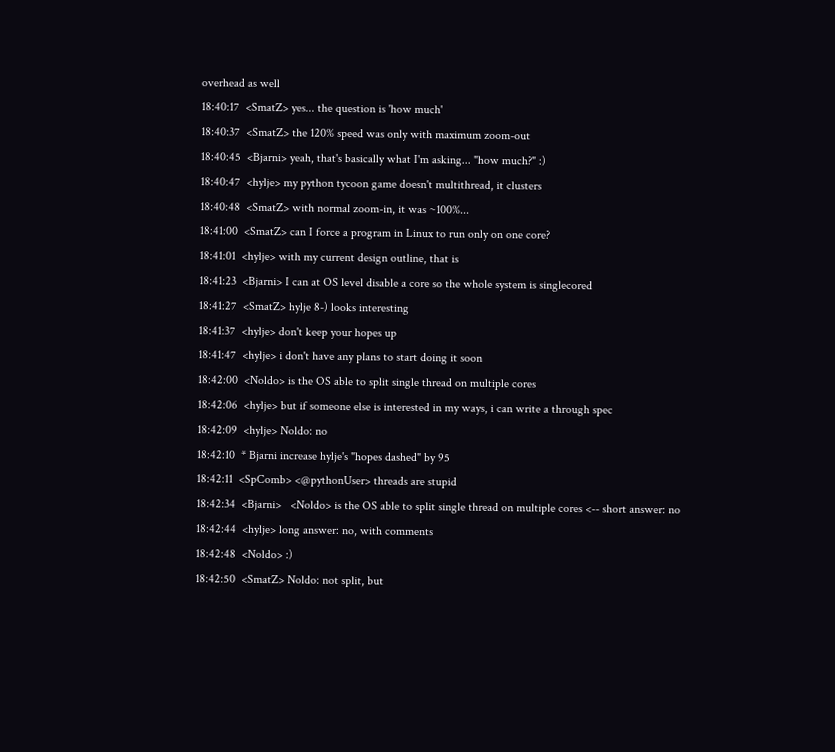overhead as well
18:40:17  <SmatZ> yes... the question is 'how much'
18:40:37  <SmatZ> the 120% speed was only with maximum zoom-out
18:40:45  <Bjarni> yeah, that's basically what I'm asking... "how much?" :)
18:40:47  <hylje> my python tycoon game doesn't multithread, it clusters
18:40:48  <SmatZ> with normal zoom-in, it was ~100%...
18:41:00  <SmatZ> can I force a program in Linux to run only on one core?
18:41:01  <hylje> with my current design outline, that is
18:41:23  <Bjarni> I can at OS level disable a core so the whole system is singlecored
18:41:27  <SmatZ> hylje 8-) looks interesting
18:41:37  <hylje> don't keep your hopes up
18:41:47  <hylje> i don't have any plans to start doing it soon
18:42:00  <Noldo> is the OS able to split single thread on multiple cores
18:42:06  <hylje> but if someone else is interested in my ways, i can write a through spec
18:42:09  <hylje> Noldo: no
18:42:10  * Bjarni increase hylje's "hopes dashed" by 95
18:42:11  <SpComb> <@pythonUser> threads are stupid
18:42:34  <Bjarni>   <Noldo> is the OS able to split single thread on multiple cores <-- short answer: no
18:42:44  <hylje> long answer: no, with comments
18:42:48  <Noldo> :)
18:42:50  <SmatZ> Noldo: not split, but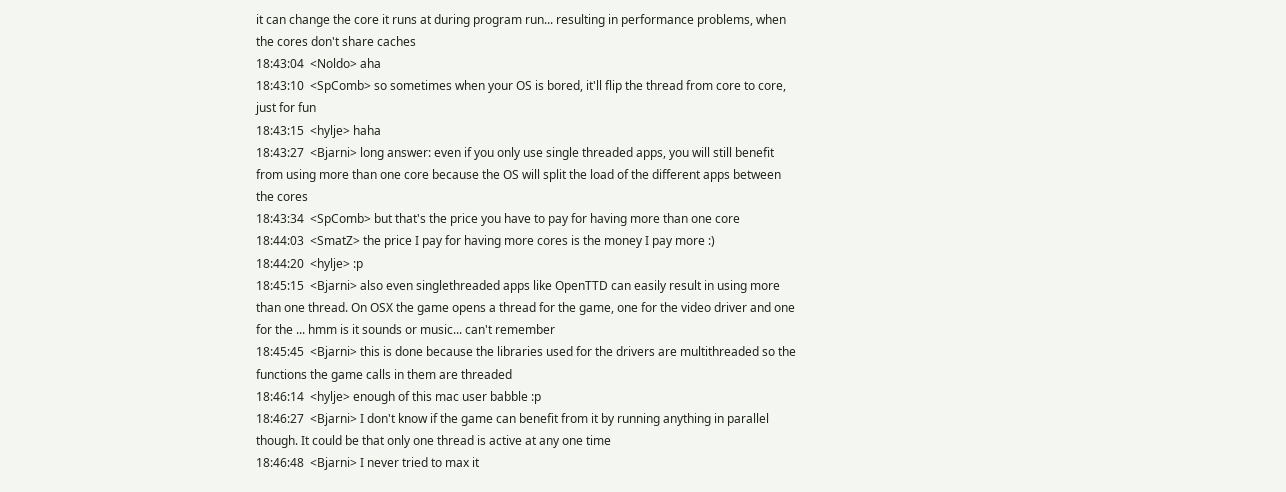it can change the core it runs at during program run... resulting in performance problems, when the cores don't share caches
18:43:04  <Noldo> aha
18:43:10  <SpComb> so sometimes when your OS is bored, it'll flip the thread from core to core, just for fun
18:43:15  <hylje> haha
18:43:27  <Bjarni> long answer: even if you only use single threaded apps, you will still benefit from using more than one core because the OS will split the load of the different apps between the cores
18:43:34  <SpComb> but that's the price you have to pay for having more than one core
18:44:03  <SmatZ> the price I pay for having more cores is the money I pay more :)
18:44:20  <hylje> :p
18:45:15  <Bjarni> also even singlethreaded apps like OpenTTD can easily result in using more than one thread. On OSX the game opens a thread for the game, one for the video driver and one for the ... hmm is it sounds or music... can't remember
18:45:45  <Bjarni> this is done because the libraries used for the drivers are multithreaded so the functions the game calls in them are threaded
18:46:14  <hylje> enough of this mac user babble :p
18:46:27  <Bjarni> I don't know if the game can benefit from it by running anything in parallel though. It could be that only one thread is active at any one time
18:46:48  <Bjarni> I never tried to max it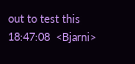out to test this
18:47:08  <Bjarni>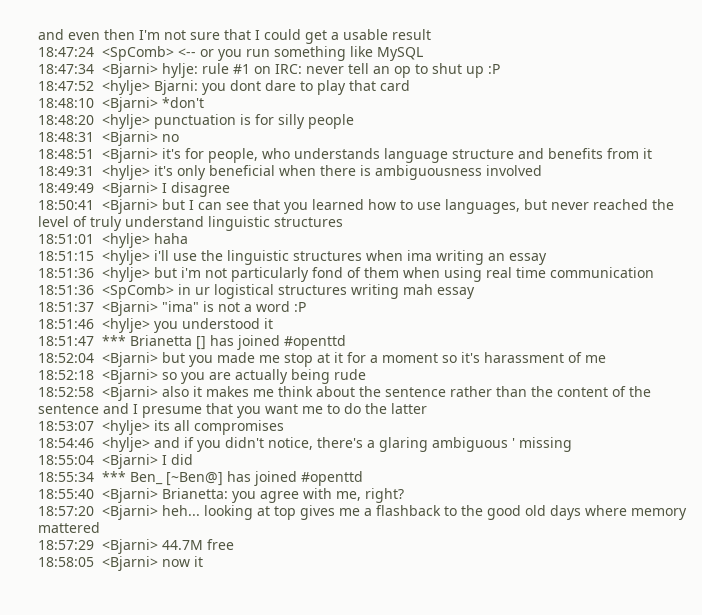and even then I'm not sure that I could get a usable result
18:47:24  <SpComb> <-- or you run something like MySQL
18:47:34  <Bjarni> hylje: rule #1 on IRC: never tell an op to shut up :P
18:47:52  <hylje> Bjarni: you dont dare to play that card
18:48:10  <Bjarni> *don't
18:48:20  <hylje> punctuation is for silly people
18:48:31  <Bjarni> no
18:48:51  <Bjarni> it's for people, who understands language structure and benefits from it
18:49:31  <hylje> it's only beneficial when there is ambiguousness involved
18:49:49  <Bjarni> I disagree
18:50:41  <Bjarni> but I can see that you learned how to use languages, but never reached the level of truly understand linguistic structures
18:51:01  <hylje> haha
18:51:15  <hylje> i'll use the linguistic structures when ima writing an essay
18:51:36  <hylje> but i'm not particularly fond of them when using real time communication
18:51:36  <SpComb> in ur logistical structures writing mah essay
18:51:37  <Bjarni> "ima" is not a word :P
18:51:46  <hylje> you understood it
18:51:47  *** Brianetta [] has joined #openttd
18:52:04  <Bjarni> but you made me stop at it for a moment so it's harassment of me
18:52:18  <Bjarni> so you are actually being rude
18:52:58  <Bjarni> also it makes me think about the sentence rather than the content of the sentence and I presume that you want me to do the latter
18:53:07  <hylje> its all compromises
18:54:46  <hylje> and if you didn't notice, there's a glaring ambiguous ' missing
18:55:04  <Bjarni> I did
18:55:34  *** Ben_ [~Ben@] has joined #openttd
18:55:40  <Bjarni> Brianetta: you agree with me, right?
18:57:20  <Bjarni> heh... looking at top gives me a flashback to the good old days where memory mattered
18:57:29  <Bjarni> 44.7M free
18:58:05  <Bjarni> now it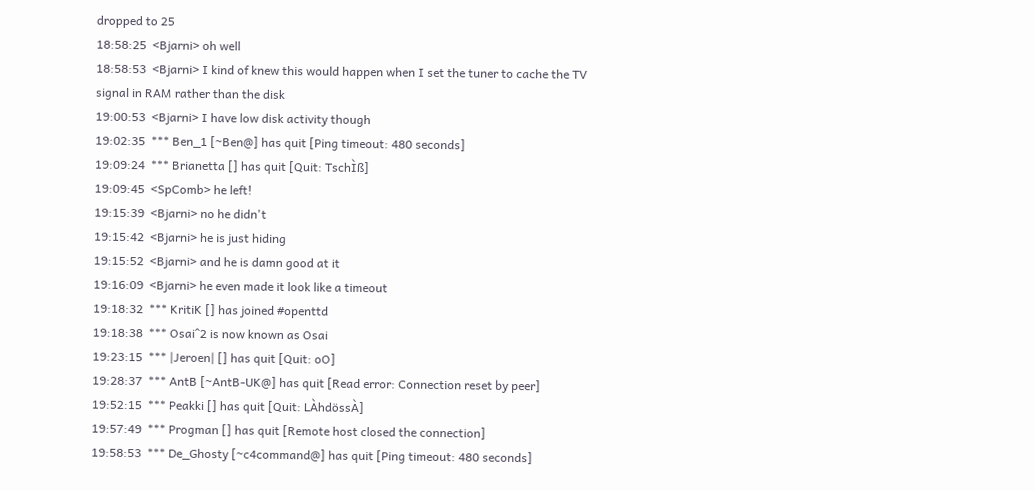dropped to 25
18:58:25  <Bjarni> oh well
18:58:53  <Bjarni> I kind of knew this would happen when I set the tuner to cache the TV signal in RAM rather than the disk
19:00:53  <Bjarni> I have low disk activity though
19:02:35  *** Ben_1 [~Ben@] has quit [Ping timeout: 480 seconds]
19:09:24  *** Brianetta [] has quit [Quit: TschÌß]
19:09:45  <SpComb> he left!
19:15:39  <Bjarni> no he didn't
19:15:42  <Bjarni> he is just hiding
19:15:52  <Bjarni> and he is damn good at it
19:16:09  <Bjarni> he even made it look like a timeout
19:18:32  *** KritiK [] has joined #openttd
19:18:38  *** Osai^2 is now known as Osai
19:23:15  *** |Jeroen| [] has quit [Quit: oO]
19:28:37  *** AntB [~AntB-UK@] has quit [Read error: Connection reset by peer]
19:52:15  *** Peakki [] has quit [Quit: LÀhdössÀ]
19:57:49  *** Progman [] has quit [Remote host closed the connection]
19:58:53  *** De_Ghosty [~c4command@] has quit [Ping timeout: 480 seconds]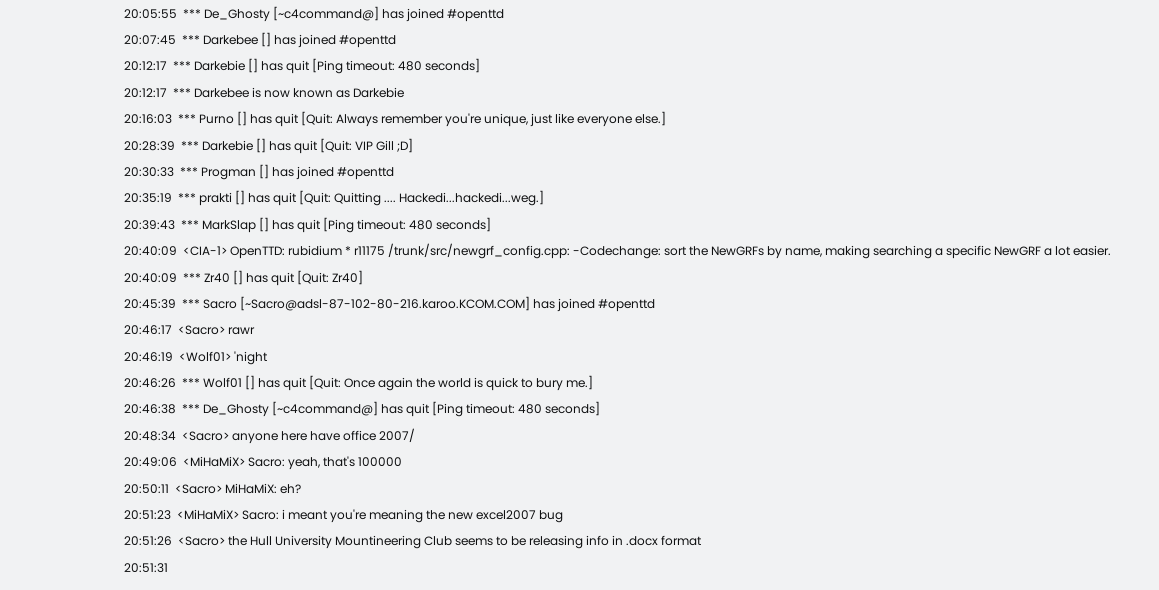20:05:55  *** De_Ghosty [~c4command@] has joined #openttd
20:07:45  *** Darkebee [] has joined #openttd
20:12:17  *** Darkebie [] has quit [Ping timeout: 480 seconds]
20:12:17  *** Darkebee is now known as Darkebie
20:16:03  *** Purno [] has quit [Quit: Always remember you're unique, just like everyone else.]
20:28:39  *** Darkebie [] has quit [Quit: VIP Gill ;D]
20:30:33  *** Progman [] has joined #openttd
20:35:19  *** prakti [] has quit [Quit: Quitting .... Hackedi...hackedi...weg.]
20:39:43  *** MarkSlap [] has quit [Ping timeout: 480 seconds]
20:40:09  <CIA-1> OpenTTD: rubidium * r11175 /trunk/src/newgrf_config.cpp: -Codechange: sort the NewGRFs by name, making searching a specific NewGRF a lot easier.
20:40:09  *** Zr40 [] has quit [Quit: Zr40]
20:45:39  *** Sacro [~Sacro@adsl-87-102-80-216.karoo.KCOM.COM] has joined #openttd
20:46:17  <Sacro> rawr
20:46:19  <Wolf01> 'night
20:46:26  *** Wolf01 [] has quit [Quit: Once again the world is quick to bury me.]
20:46:38  *** De_Ghosty [~c4command@] has quit [Ping timeout: 480 seconds]
20:48:34  <Sacro> anyone here have office 2007/
20:49:06  <MiHaMiX> Sacro: yeah, that's 100000
20:50:11  <Sacro> MiHaMiX: eh?
20:51:23  <MiHaMiX> Sacro: i meant you're meaning the new excel2007 bug
20:51:26  <Sacro> the Hull University Mountineering Club seems to be releasing info in .docx format
20:51:31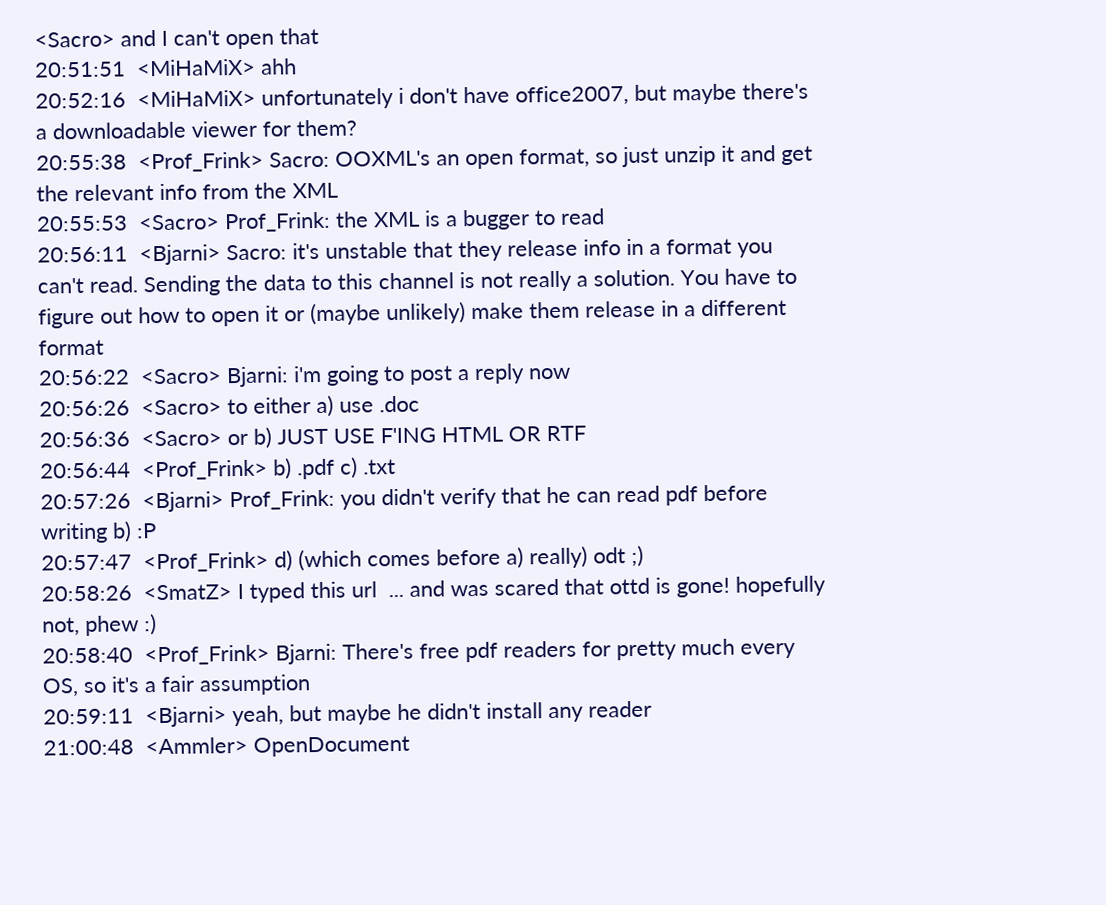<Sacro> and I can't open that
20:51:51  <MiHaMiX> ahh
20:52:16  <MiHaMiX> unfortunately i don't have office2007, but maybe there's a downloadable viewer for them?
20:55:38  <Prof_Frink> Sacro: OOXML's an open format, so just unzip it and get the relevant info from the XML
20:55:53  <Sacro> Prof_Frink: the XML is a bugger to read
20:56:11  <Bjarni> Sacro: it's unstable that they release info in a format you can't read. Sending the data to this channel is not really a solution. You have to figure out how to open it or (maybe unlikely) make them release in a different format
20:56:22  <Sacro> Bjarni: i'm going to post a reply now
20:56:26  <Sacro> to either a) use .doc
20:56:36  <Sacro> or b) JUST USE F'ING HTML OR RTF
20:56:44  <Prof_Frink> b) .pdf c) .txt
20:57:26  <Bjarni> Prof_Frink: you didn't verify that he can read pdf before writing b) :P
20:57:47  <Prof_Frink> d) (which comes before a) really) odt ;)
20:58:26  <SmatZ> I typed this url  ... and was scared that ottd is gone! hopefully not, phew :)
20:58:40  <Prof_Frink> Bjarni: There's free pdf readers for pretty much every OS, so it's a fair assumption
20:59:11  <Bjarni> yeah, but maybe he didn't install any reader
21:00:48  <Ammler> OpenDocument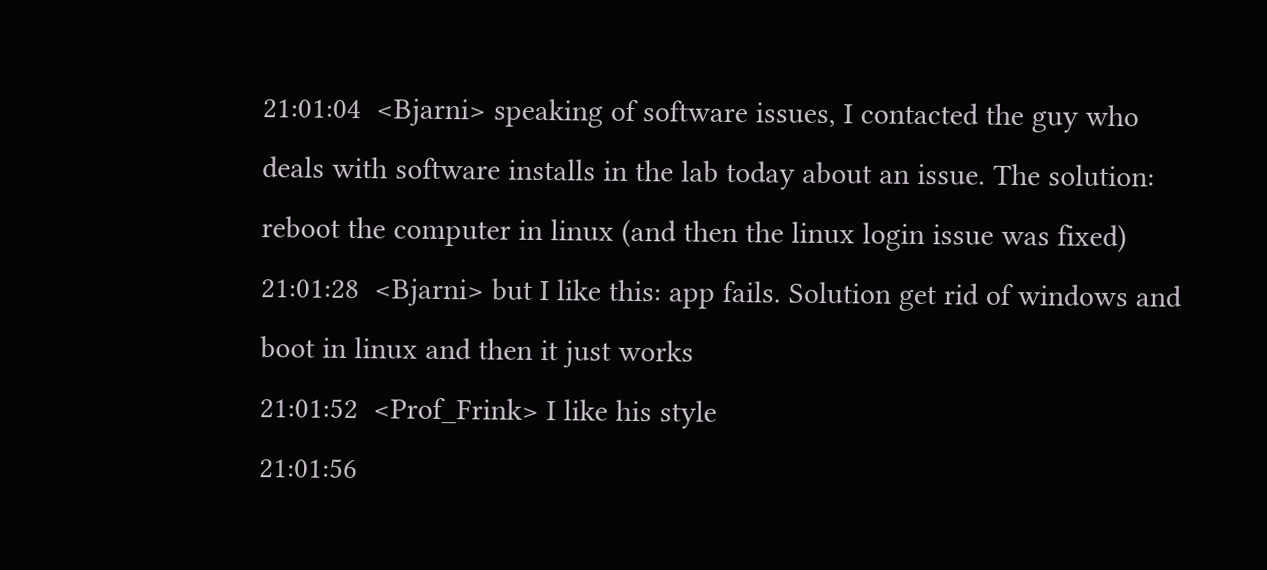21:01:04  <Bjarni> speaking of software issues, I contacted the guy who deals with software installs in the lab today about an issue. The solution: reboot the computer in linux (and then the linux login issue was fixed)
21:01:28  <Bjarni> but I like this: app fails. Solution get rid of windows and boot in linux and then it just works
21:01:52  <Prof_Frink> I like his style
21:01:56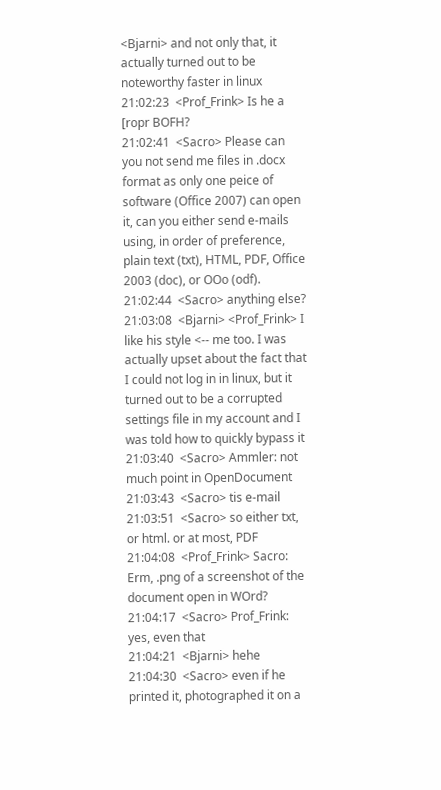<Bjarni> and not only that, it actually turned out to be noteworthy faster in linux
21:02:23  <Prof_Frink> Is he a [ropr BOFH?
21:02:41  <Sacro> Please can you not send me files in .docx format as only one peice of software (Office 2007) can open it, can you either send e-mails using, in order of preference, plain text (txt), HTML, PDF, Office 2003 (doc), or OOo (odf).
21:02:44  <Sacro> anything else?
21:03:08  <Bjarni> <Prof_Frink> I like his style <-- me too. I was actually upset about the fact that I could not log in in linux, but it turned out to be a corrupted settings file in my account and I was told how to quickly bypass it
21:03:40  <Sacro> Ammler: not much point in OpenDocument
21:03:43  <Sacro> tis e-mail
21:03:51  <Sacro> so either txt, or html. or at most, PDF
21:04:08  <Prof_Frink> Sacro: Erm, .png of a screenshot of the document open in WOrd?
21:04:17  <Sacro> Prof_Frink: yes, even that
21:04:21  <Bjarni> hehe
21:04:30  <Sacro> even if he printed it, photographed it on a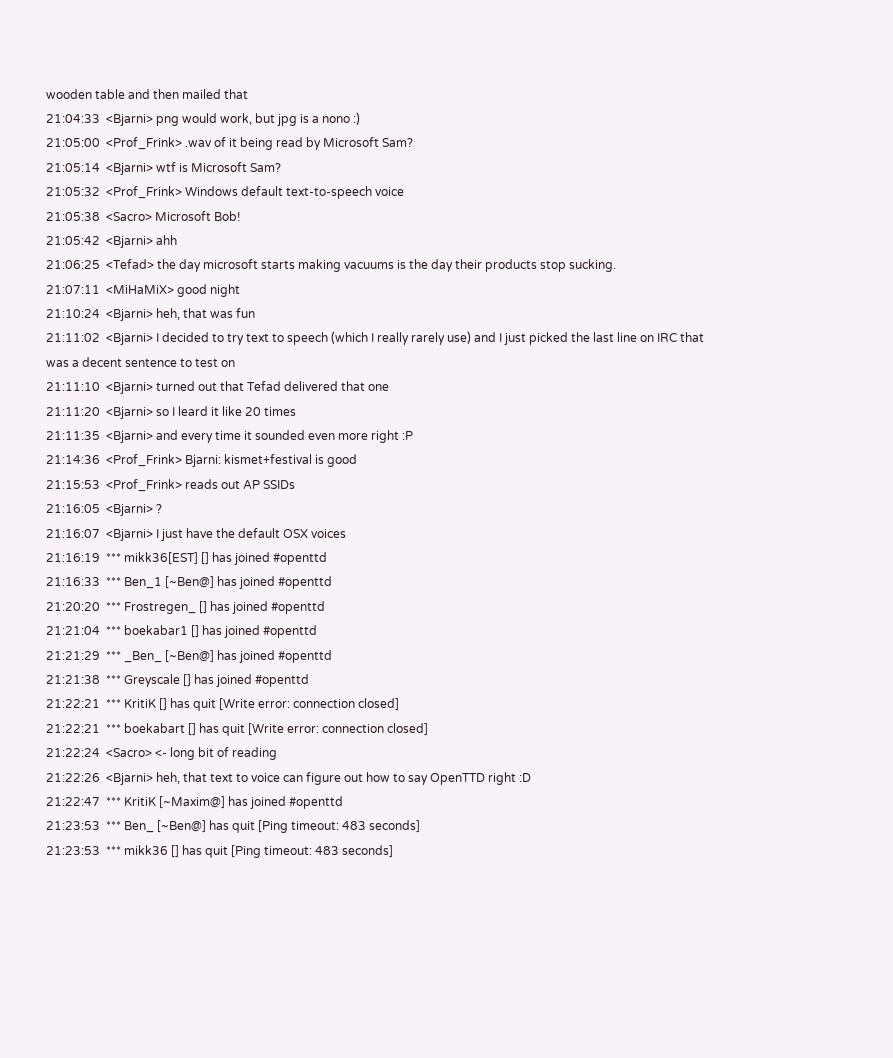wooden table and then mailed that
21:04:33  <Bjarni> png would work, but jpg is a nono :)
21:05:00  <Prof_Frink> .wav of it being read by Microsoft Sam?
21:05:14  <Bjarni> wtf is Microsoft Sam?
21:05:32  <Prof_Frink> Windows default text-to-speech voice
21:05:38  <Sacro> Microsoft Bob!
21:05:42  <Bjarni> ahh
21:06:25  <Tefad> the day microsoft starts making vacuums is the day their products stop sucking.
21:07:11  <MiHaMiX> good night
21:10:24  <Bjarni> heh, that was fun
21:11:02  <Bjarni> I decided to try text to speech (which I really rarely use) and I just picked the last line on IRC that was a decent sentence to test on
21:11:10  <Bjarni> turned out that Tefad delivered that one
21:11:20  <Bjarni> so I leard it like 20 times
21:11:35  <Bjarni> and every time it sounded even more right :P
21:14:36  <Prof_Frink> Bjarni: kismet+festival is good
21:15:53  <Prof_Frink> reads out AP SSIDs
21:16:05  <Bjarni> ?
21:16:07  <Bjarni> I just have the default OSX voices
21:16:19  *** mikk36[EST] [] has joined #openttd
21:16:33  *** Ben_1 [~Ben@] has joined #openttd
21:20:20  *** Frostregen_ [] has joined #openttd
21:21:04  *** boekabar1 [] has joined #openttd
21:21:29  *** _Ben_ [~Ben@] has joined #openttd
21:21:38  *** Greyscale [] has joined #openttd
21:22:21  *** KritiK [] has quit [Write error: connection closed]
21:22:21  *** boekabart [] has quit [Write error: connection closed]
21:22:24  <Sacro> <- long bit of reading
21:22:26  <Bjarni> heh, that text to voice can figure out how to say OpenTTD right :D
21:22:47  *** KritiK [~Maxim@] has joined #openttd
21:23:53  *** Ben_ [~Ben@] has quit [Ping timeout: 483 seconds]
21:23:53  *** mikk36 [] has quit [Ping timeout: 483 seconds]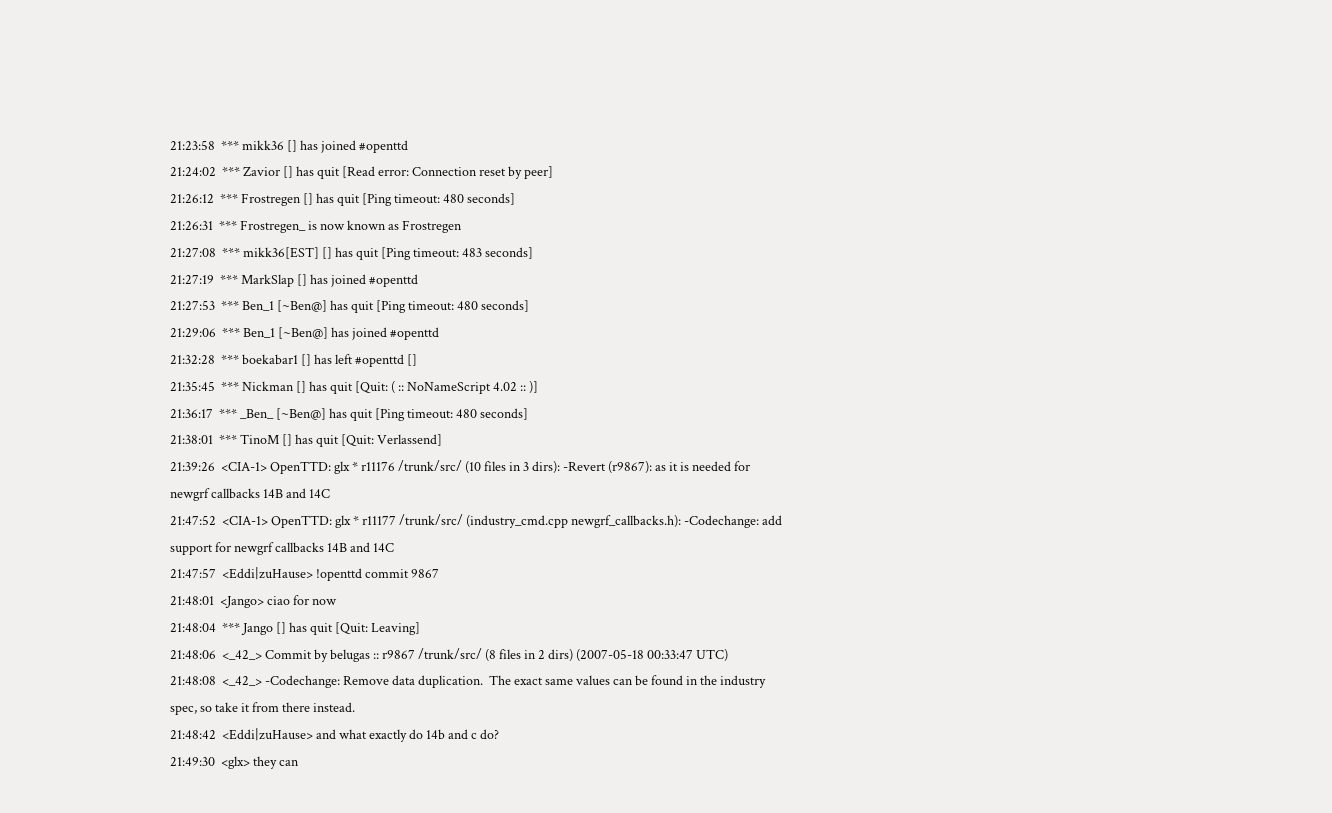21:23:58  *** mikk36 [] has joined #openttd
21:24:02  *** Zavior [] has quit [Read error: Connection reset by peer]
21:26:12  *** Frostregen [] has quit [Ping timeout: 480 seconds]
21:26:31  *** Frostregen_ is now known as Frostregen
21:27:08  *** mikk36[EST] [] has quit [Ping timeout: 483 seconds]
21:27:19  *** MarkSlap [] has joined #openttd
21:27:53  *** Ben_1 [~Ben@] has quit [Ping timeout: 480 seconds]
21:29:06  *** Ben_1 [~Ben@] has joined #openttd
21:32:28  *** boekabar1 [] has left #openttd []
21:35:45  *** Nickman [] has quit [Quit: ( :: NoNameScript 4.02 :: )]
21:36:17  *** _Ben_ [~Ben@] has quit [Ping timeout: 480 seconds]
21:38:01  *** TinoM [] has quit [Quit: Verlassend]
21:39:26  <CIA-1> OpenTTD: glx * r11176 /trunk/src/ (10 files in 3 dirs): -Revert (r9867): as it is needed for newgrf callbacks 14B and 14C
21:47:52  <CIA-1> OpenTTD: glx * r11177 /trunk/src/ (industry_cmd.cpp newgrf_callbacks.h): -Codechange: add support for newgrf callbacks 14B and 14C
21:47:57  <Eddi|zuHause> !openttd commit 9867
21:48:01  <Jango> ciao for now
21:48:04  *** Jango [] has quit [Quit: Leaving]
21:48:06  <_42_> Commit by belugas :: r9867 /trunk/src/ (8 files in 2 dirs) (2007-05-18 00:33:47 UTC)
21:48:08  <_42_> -Codechange: Remove data duplication.  The exact same values can be found in the industry spec, so take it from there instead.
21:48:42  <Eddi|zuHause> and what exactly do 14b and c do?
21:49:30  <glx> they can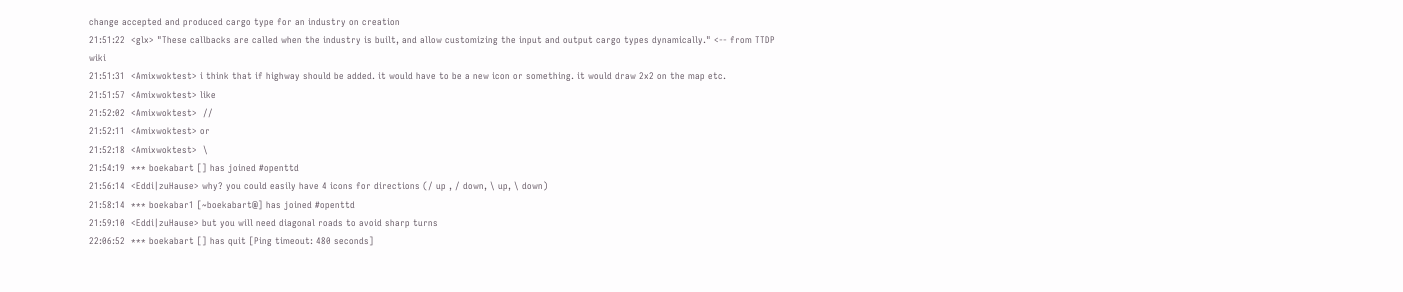change accepted and produced cargo type for an industry on creation
21:51:22  <glx> "These callbacks are called when the industry is built, and allow customizing the input and output cargo types dynamically." <-- from TTDP wiki
21:51:31  <Amixwoktest> i think that if highway should be added. it would have to be a new icon or something. it would draw 2x2 on the map etc.
21:51:57  <Amixwoktest> like
21:52:02  <Amixwoktest>  //
21:52:11  <Amixwoktest> or
21:52:18  <Amixwoktest>  \
21:54:19  *** boekabart [] has joined #openttd
21:56:14  <Eddi|zuHause> why? you could easily have 4 icons for directions (/ up , / down, \ up, \ down)
21:58:14  *** boekabar1 [~boekabart@] has joined #openttd
21:59:10  <Eddi|zuHause> but you will need diagonal roads to avoid sharp turns
22:06:52  *** boekabart [] has quit [Ping timeout: 480 seconds]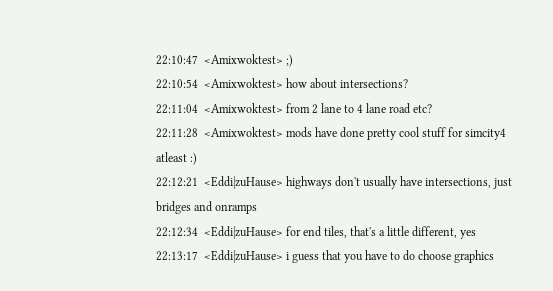22:10:47  <Amixwoktest> ;)
22:10:54  <Amixwoktest> how about intersections?
22:11:04  <Amixwoktest> from 2 lane to 4 lane road etc?
22:11:28  <Amixwoktest> mods have done pretty cool stuff for simcity4 atleast :)
22:12:21  <Eddi|zuHause> highways don't usually have intersections, just bridges and onramps
22:12:34  <Eddi|zuHause> for end tiles, that's a little different, yes
22:13:17  <Eddi|zuHause> i guess that you have to do choose graphics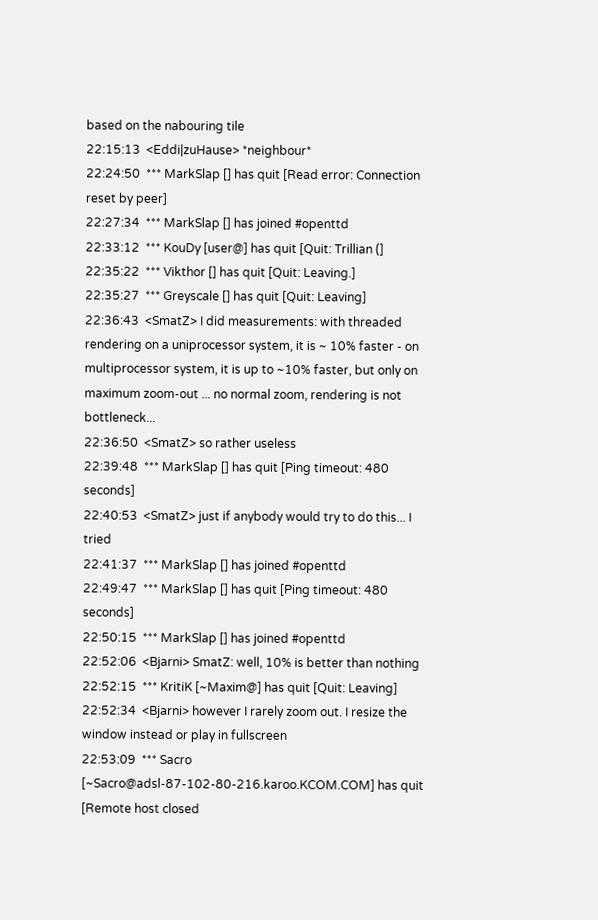based on the nabouring tile
22:15:13  <Eddi|zuHause> *neighbour*
22:24:50  *** MarkSlap [] has quit [Read error: Connection reset by peer]
22:27:34  *** MarkSlap [] has joined #openttd
22:33:12  *** KouDy [user@] has quit [Quit: Trillian (]
22:35:22  *** Vikthor [] has quit [Quit: Leaving.]
22:35:27  *** Greyscale [] has quit [Quit: Leaving]
22:36:43  <SmatZ> I did measurements: with threaded rendering on a uniprocessor system, it is ~ 10% faster - on multiprocessor system, it is up to ~10% faster, but only on maximum zoom-out ... no normal zoom, rendering is not bottleneck...
22:36:50  <SmatZ> so rather useless
22:39:48  *** MarkSlap [] has quit [Ping timeout: 480 seconds]
22:40:53  <SmatZ> just if anybody would try to do this... I tried
22:41:37  *** MarkSlap [] has joined #openttd
22:49:47  *** MarkSlap [] has quit [Ping timeout: 480 seconds]
22:50:15  *** MarkSlap [] has joined #openttd
22:52:06  <Bjarni> SmatZ: well, 10% is better than nothing
22:52:15  *** KritiK [~Maxim@] has quit [Quit: Leaving]
22:52:34  <Bjarni> however I rarely zoom out. I resize the window instead or play in fullscreen
22:53:09  *** Sacro [~Sacro@adsl-87-102-80-216.karoo.KCOM.COM] has quit [Remote host closed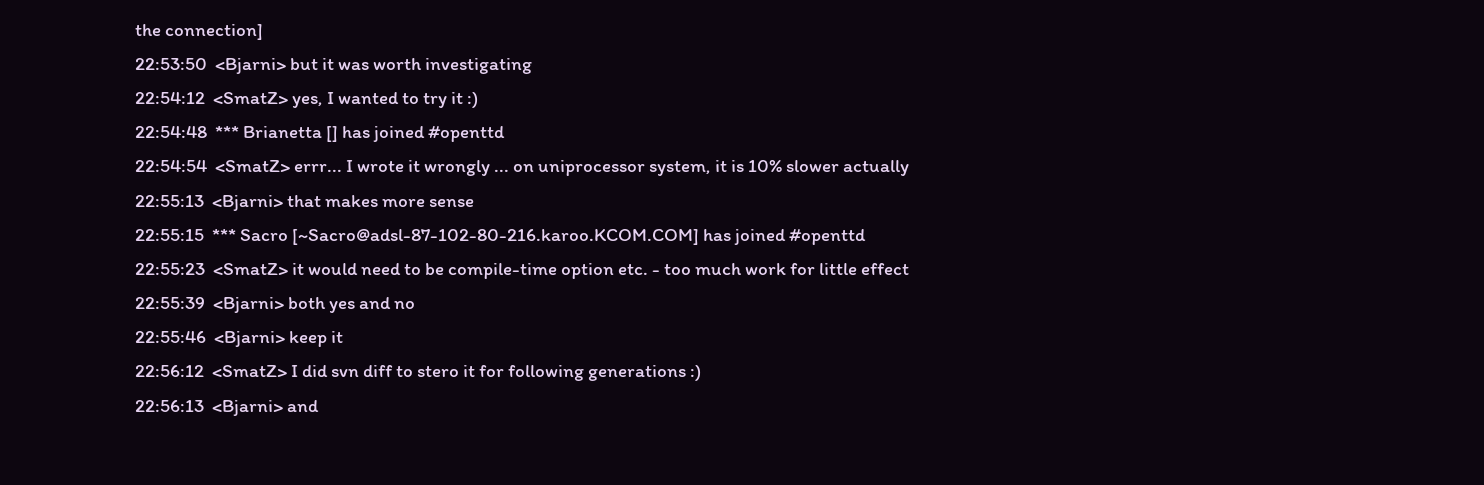the connection]
22:53:50  <Bjarni> but it was worth investigating
22:54:12  <SmatZ> yes, I wanted to try it :)
22:54:48  *** Brianetta [] has joined #openttd
22:54:54  <SmatZ> errr... I wrote it wrongly ... on uniprocessor system, it is 10% slower actually
22:55:13  <Bjarni> that makes more sense
22:55:15  *** Sacro [~Sacro@adsl-87-102-80-216.karoo.KCOM.COM] has joined #openttd
22:55:23  <SmatZ> it would need to be compile-time option etc. - too much work for little effect
22:55:39  <Bjarni> both yes and no
22:55:46  <Bjarni> keep it
22:56:12  <SmatZ> I did svn diff to stero it for following generations :)
22:56:13  <Bjarni> and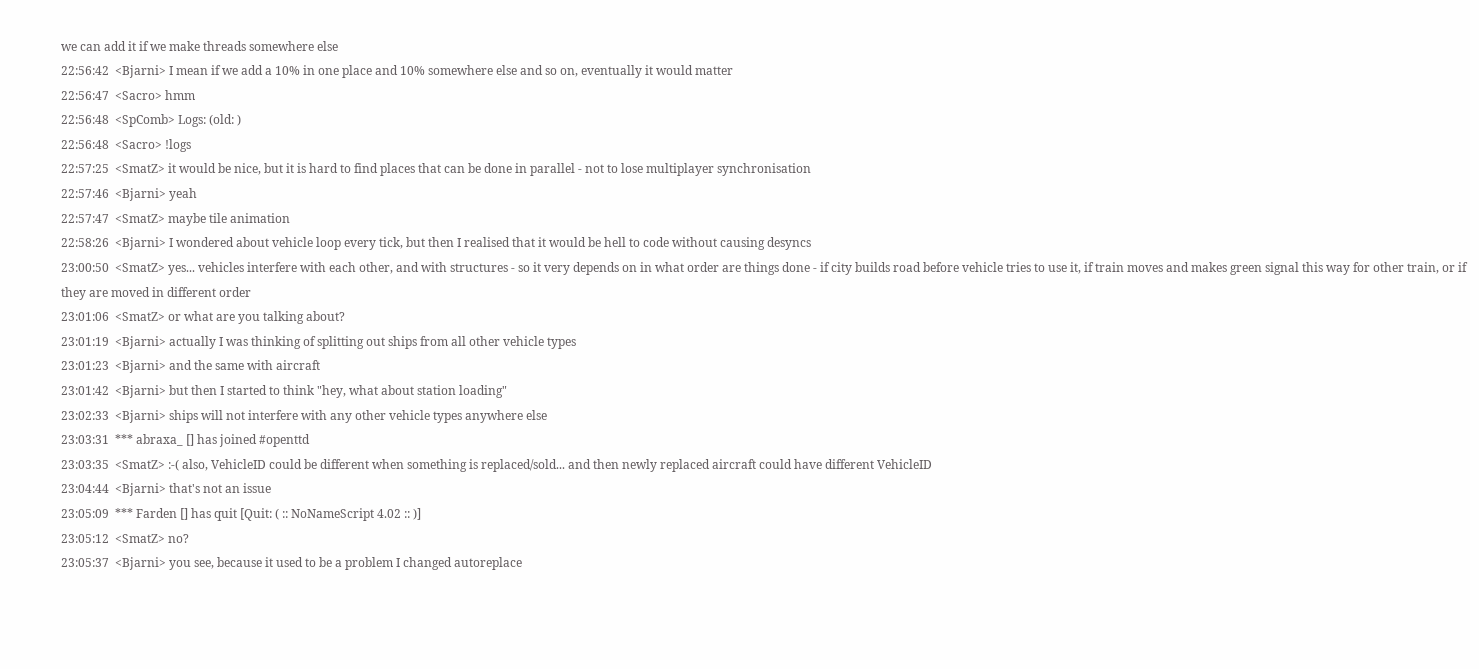we can add it if we make threads somewhere else
22:56:42  <Bjarni> I mean if we add a 10% in one place and 10% somewhere else and so on, eventually it would matter
22:56:47  <Sacro> hmm
22:56:48  <SpComb> Logs: (old: )
22:56:48  <Sacro> !logs
22:57:25  <SmatZ> it would be nice, but it is hard to find places that can be done in parallel - not to lose multiplayer synchronisation
22:57:46  <Bjarni> yeah
22:57:47  <SmatZ> maybe tile animation
22:58:26  <Bjarni> I wondered about vehicle loop every tick, but then I realised that it would be hell to code without causing desyncs
23:00:50  <SmatZ> yes... vehicles interfere with each other, and with structures - so it very depends on in what order are things done - if city builds road before vehicle tries to use it, if train moves and makes green signal this way for other train, or if they are moved in different order
23:01:06  <SmatZ> or what are you talking about?
23:01:19  <Bjarni> actually I was thinking of splitting out ships from all other vehicle types
23:01:23  <Bjarni> and the same with aircraft
23:01:42  <Bjarni> but then I started to think "hey, what about station loading"
23:02:33  <Bjarni> ships will not interfere with any other vehicle types anywhere else
23:03:31  *** abraxa_ [] has joined #openttd
23:03:35  <SmatZ> :-( also, VehicleID could be different when something is replaced/sold... and then newly replaced aircraft could have different VehicleID
23:04:44  <Bjarni> that's not an issue
23:05:09  *** Farden [] has quit [Quit: ( :: NoNameScript 4.02 :: )]
23:05:12  <SmatZ> no?
23:05:37  <Bjarni> you see, because it used to be a problem I changed autoreplace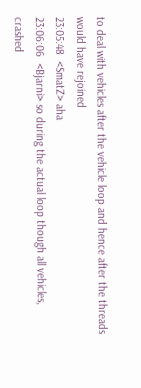to deal with vehicles after the vehicle loop and hence after the threads would have rejoined
23:05:48  <SmatZ> aha
23:06:06  <Bjarni> so during the actual loop though all vehicles, crashed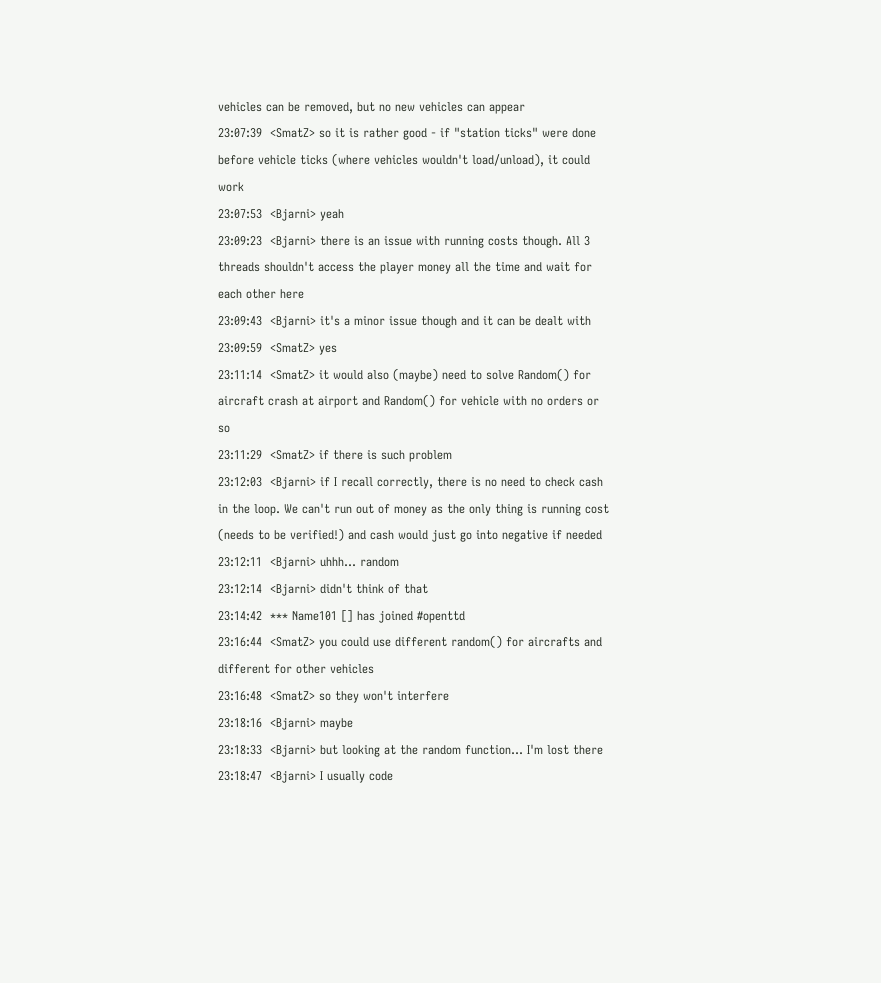vehicles can be removed, but no new vehicles can appear
23:07:39  <SmatZ> so it is rather good - if "station ticks" were done before vehicle ticks (where vehicles wouldn't load/unload), it could work
23:07:53  <Bjarni> yeah
23:09:23  <Bjarni> there is an issue with running costs though. All 3 threads shouldn't access the player money all the time and wait for each other here
23:09:43  <Bjarni> it's a minor issue though and it can be dealt with
23:09:59  <SmatZ> yes
23:11:14  <SmatZ> it would also (maybe) need to solve Random() for aircraft crash at airport and Random() for vehicle with no orders or so
23:11:29  <SmatZ> if there is such problem
23:12:03  <Bjarni> if I recall correctly, there is no need to check cash in the loop. We can't run out of money as the only thing is running cost (needs to be verified!) and cash would just go into negative if needed
23:12:11  <Bjarni> uhhh... random
23:12:14  <Bjarni> didn't think of that
23:14:42  *** Name101 [] has joined #openttd
23:16:44  <SmatZ> you could use different random() for aircrafts and different for other vehicles
23:16:48  <SmatZ> so they won't interfere
23:18:16  <Bjarni> maybe
23:18:33  <Bjarni> but looking at the random function... I'm lost there
23:18:47  <Bjarni> I usually code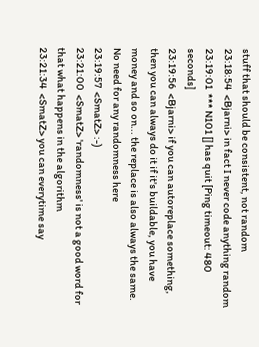stuff that should be consistent, not random
23:18:54  <Bjarni> in fact I never code anything random
23:19:01  *** N101 [] has quit [Ping timeout: 480 seconds]
23:19:56  <Bjarni> if you can autoreplace something, then you can always do it if it's buildable, you have money and so on... the replace is also always the same. No need for any randomness here
23:19:57  <SmatZ> :-)
23:21:00  <SmatZ> 'randomness' is not a good word for that what happens in the algorithm
23:21:34  <SmatZ> you can everytime say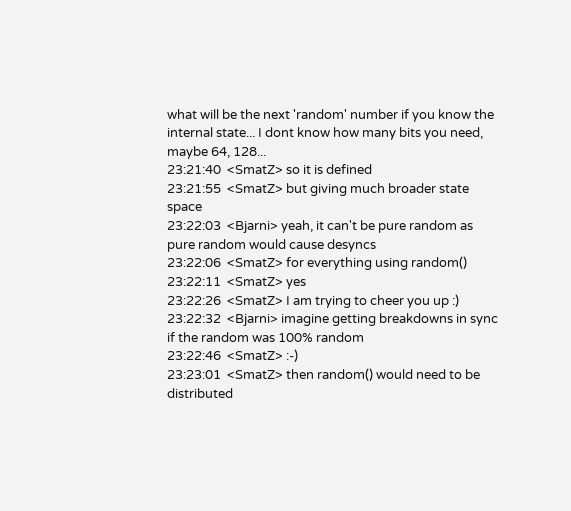what will be the next 'random' number if you know the internal state... I dont know how many bits you need, maybe 64, 128...
23:21:40  <SmatZ> so it is defined
23:21:55  <SmatZ> but giving much broader state space
23:22:03  <Bjarni> yeah, it can't be pure random as pure random would cause desyncs
23:22:06  <SmatZ> for everything using random()
23:22:11  <SmatZ> yes
23:22:26  <SmatZ> I am trying to cheer you up :)
23:22:32  <Bjarni> imagine getting breakdowns in sync if the random was 100% random
23:22:46  <SmatZ> :-)
23:23:01  <SmatZ> then random() would need to be distributed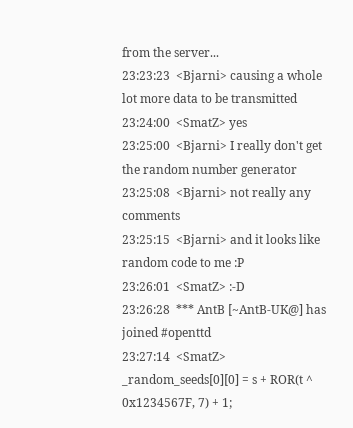from the server...
23:23:23  <Bjarni> causing a whole lot more data to be transmitted
23:24:00  <SmatZ> yes
23:25:00  <Bjarni> I really don't get the random number generator
23:25:08  <Bjarni> not really any comments
23:25:15  <Bjarni> and it looks like random code to me :P
23:26:01  <SmatZ> :-D
23:26:28  *** AntB [~AntB-UK@] has joined #openttd
23:27:14  <SmatZ>   _random_seeds[0][0] = s + ROR(t ^ 0x1234567F, 7) + 1;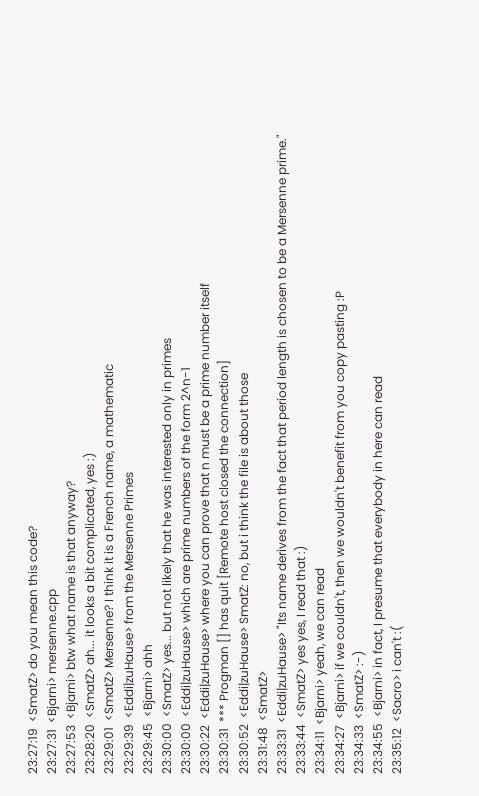23:27:19  <SmatZ> do you mean this code?
23:27:31  <Bjarni> mersenne.cpp
23:27:53  <Bjarni> btw what name is that anyway?
23:28:20  <SmatZ> ah... it looks a bit complicated, yes :)
23:29:01  <SmatZ> Mersenne? I think it is a French name, a mathematic
23:29:39  <Eddi|zuHause> from the Mersenne Primes
23:29:45  <Bjarni> ahh
23:30:00  <SmatZ> yes... but not likely that he was interested only in primes
23:30:00  <Eddi|zuHause> which are prime numbers of the form 2^n-1
23:30:22  <Eddi|zuHause> where you can prove that n must be a prime number itself
23:30:31  *** Progman [] has quit [Remote host closed the connection]
23:30:52  <Eddi|zuHause> SmatZ: no, but i think the file is about those
23:31:48  <SmatZ>
23:33:31  <Eddi|zuHause> "Its name derives from the fact that period length is chosen to be a Mersenne prime."
23:33:44  <SmatZ> yes yes, I read that :)
23:34:11  <Bjarni> yeah, we can read
23:34:27  <Bjarni> if we couldn't, then we wouldn't benefit from you copy pasting :P
23:34:33  <SmatZ> :-)
23:34:55  <Bjarni> in fact, I presume that everybody in here can read
23:35:12  <Sacro> i can't :(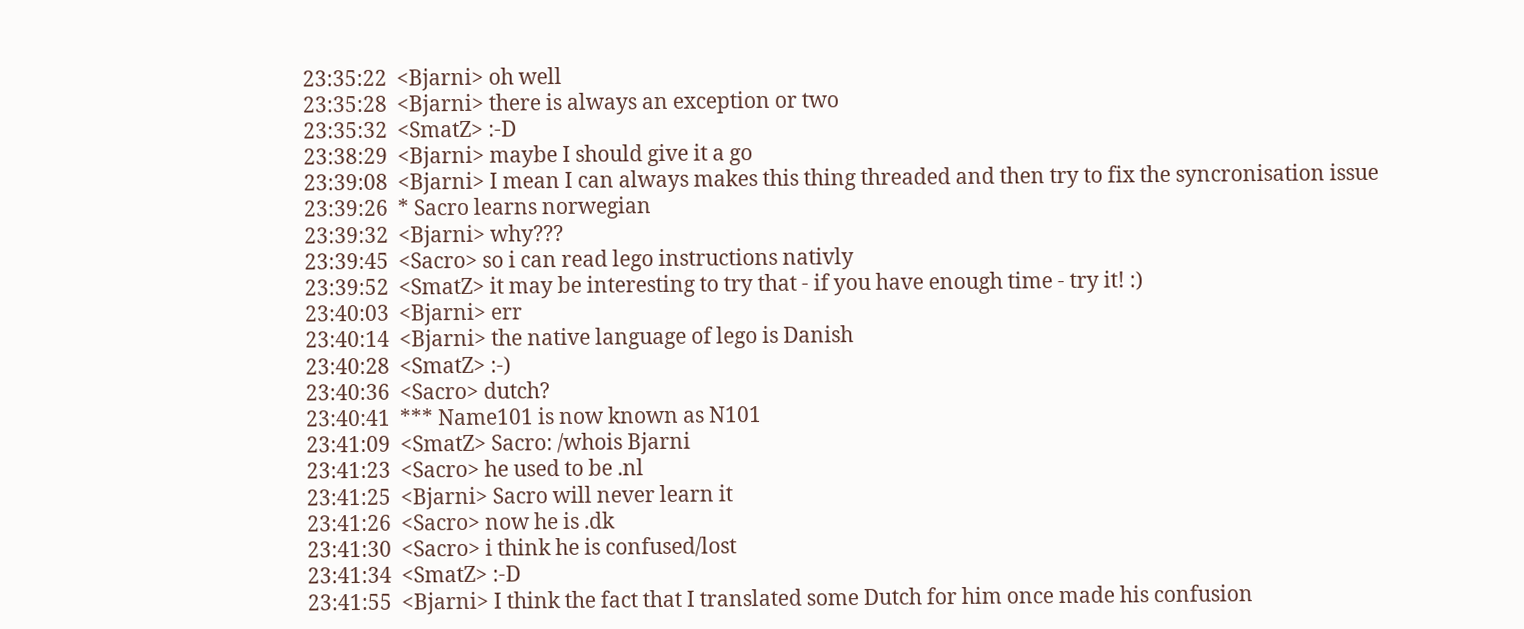23:35:22  <Bjarni> oh well
23:35:28  <Bjarni> there is always an exception or two
23:35:32  <SmatZ> :-D
23:38:29  <Bjarni> maybe I should give it a go
23:39:08  <Bjarni> I mean I can always makes this thing threaded and then try to fix the syncronisation issue
23:39:26  * Sacro learns norwegian
23:39:32  <Bjarni> why???
23:39:45  <Sacro> so i can read lego instructions nativly
23:39:52  <SmatZ> it may be interesting to try that - if you have enough time - try it! :)
23:40:03  <Bjarni> err
23:40:14  <Bjarni> the native language of lego is Danish
23:40:28  <SmatZ> :-)
23:40:36  <Sacro> dutch?
23:40:41  *** Name101 is now known as N101
23:41:09  <SmatZ> Sacro: /whois Bjarni
23:41:23  <Sacro> he used to be .nl
23:41:25  <Bjarni> Sacro will never learn it
23:41:26  <Sacro> now he is .dk
23:41:30  <Sacro> i think he is confused/lost
23:41:34  <SmatZ> :-D
23:41:55  <Bjarni> I think the fact that I translated some Dutch for him once made his confusion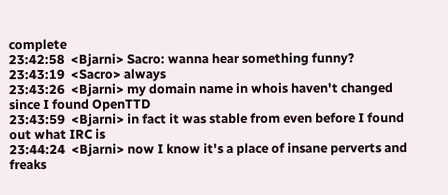complete
23:42:58  <Bjarni> Sacro: wanna hear something funny?
23:43:19  <Sacro> always
23:43:26  <Bjarni> my domain name in whois haven't changed since I found OpenTTD
23:43:59  <Bjarni> in fact it was stable from even before I found out what IRC is
23:44:24  <Bjarni> now I know it's a place of insane perverts and freaks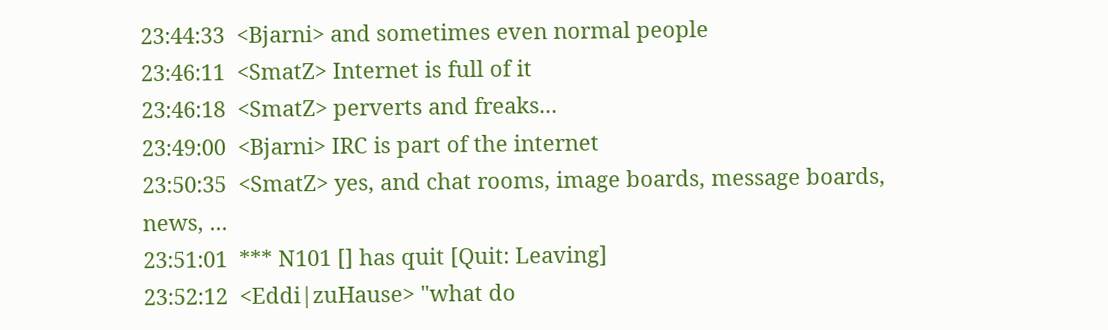23:44:33  <Bjarni> and sometimes even normal people
23:46:11  <SmatZ> Internet is full of it
23:46:18  <SmatZ> perverts and freaks...
23:49:00  <Bjarni> IRC is part of the internet
23:50:35  <SmatZ> yes, and chat rooms, image boards, message boards, news, ...
23:51:01  *** N101 [] has quit [Quit: Leaving]
23:52:12  <Eddi|zuHause> "what do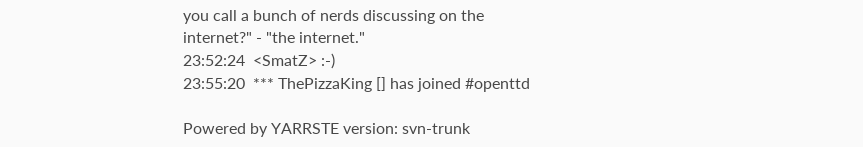you call a bunch of nerds discussing on the internet?" - "the internet."
23:52:24  <SmatZ> :-)
23:55:20  *** ThePizzaKing [] has joined #openttd

Powered by YARRSTE version: svn-trunk